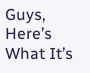Guys, Here’s What It’s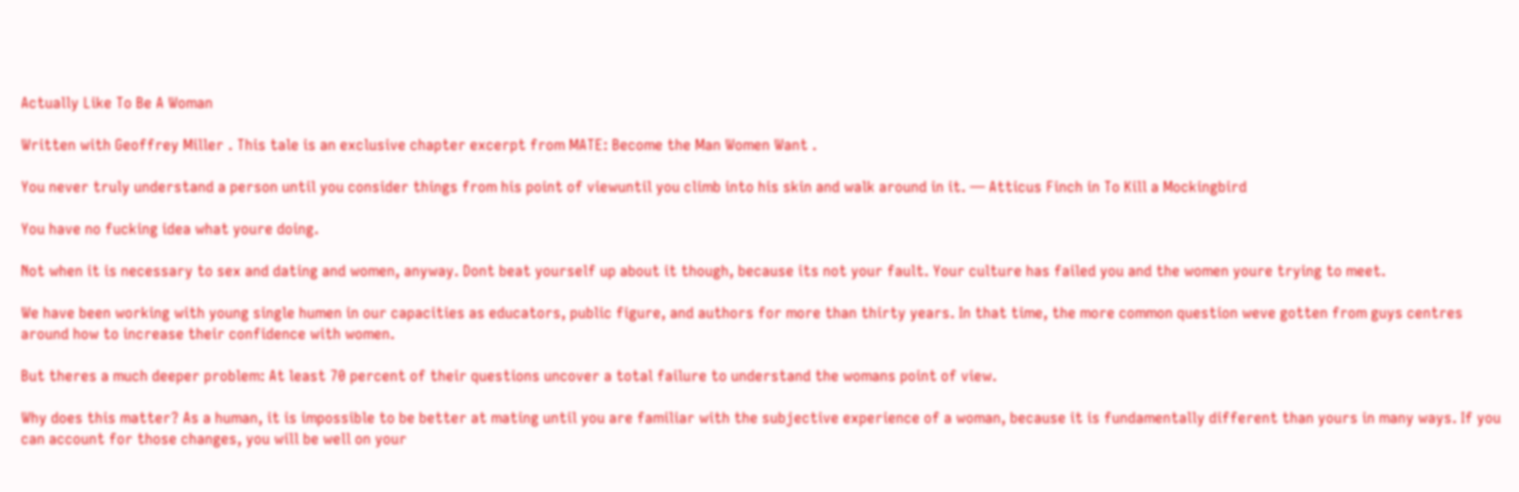Actually Like To Be A Woman

Written with Geoffrey Miller . This tale is an exclusive chapter excerpt from MATE: Become the Man Women Want .

You never truly understand a person until you consider things from his point of viewuntil you climb into his skin and walk around in it. — Atticus Finch in To Kill a Mockingbird

You have no fucking idea what youre doing.

Not when it is necessary to sex and dating and women, anyway. Dont beat yourself up about it though, because its not your fault. Your culture has failed you and the women youre trying to meet.

We have been working with young single humen in our capacities as educators, public figure, and authors for more than thirty years. In that time, the more common question weve gotten from guys centres around how to increase their confidence with women.

But theres a much deeper problem: At least 70 percent of their questions uncover a total failure to understand the womans point of view.

Why does this matter? As a human, it is impossible to be better at mating until you are familiar with the subjective experience of a woman, because it is fundamentally different than yours in many ways. If you can account for those changes, you will be well on your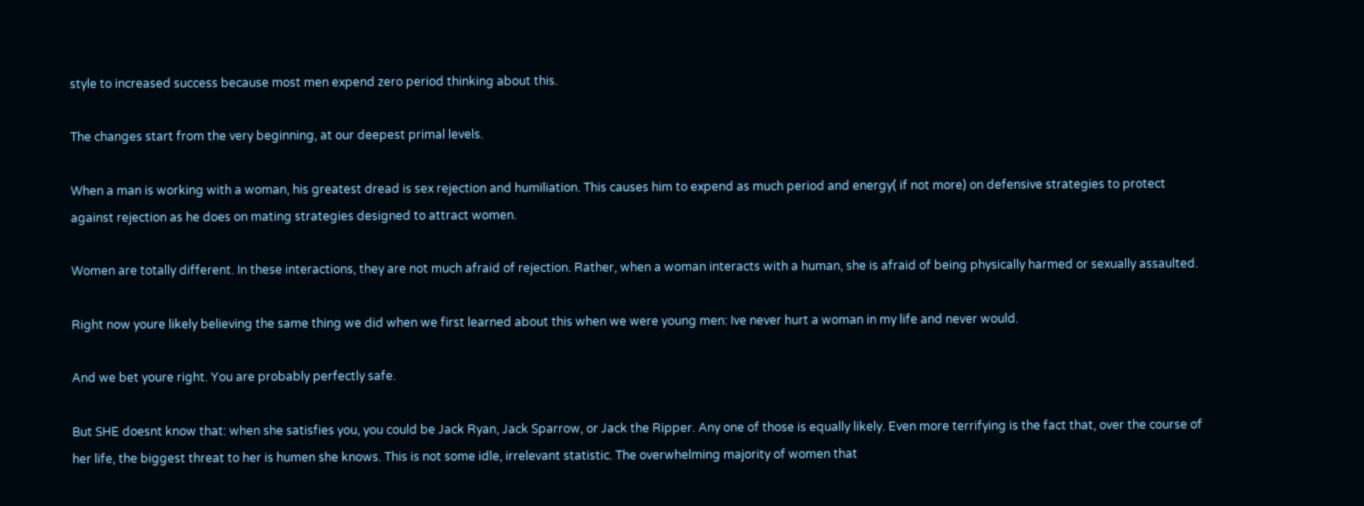style to increased success because most men expend zero period thinking about this.

The changes start from the very beginning, at our deepest primal levels.

When a man is working with a woman, his greatest dread is sex rejection and humiliation. This causes him to expend as much period and energy( if not more) on defensive strategies to protect against rejection as he does on mating strategies designed to attract women.

Women are totally different. In these interactions, they are not much afraid of rejection. Rather, when a woman interacts with a human, she is afraid of being physically harmed or sexually assaulted.

Right now youre likely believing the same thing we did when we first learned about this when we were young men: Ive never hurt a woman in my life and never would.

And we bet youre right. You are probably perfectly safe.

But SHE doesnt know that: when she satisfies you, you could be Jack Ryan, Jack Sparrow, or Jack the Ripper. Any one of those is equally likely. Even more terrifying is the fact that, over the course of her life, the biggest threat to her is humen she knows. This is not some idle, irrelevant statistic. The overwhelming majority of women that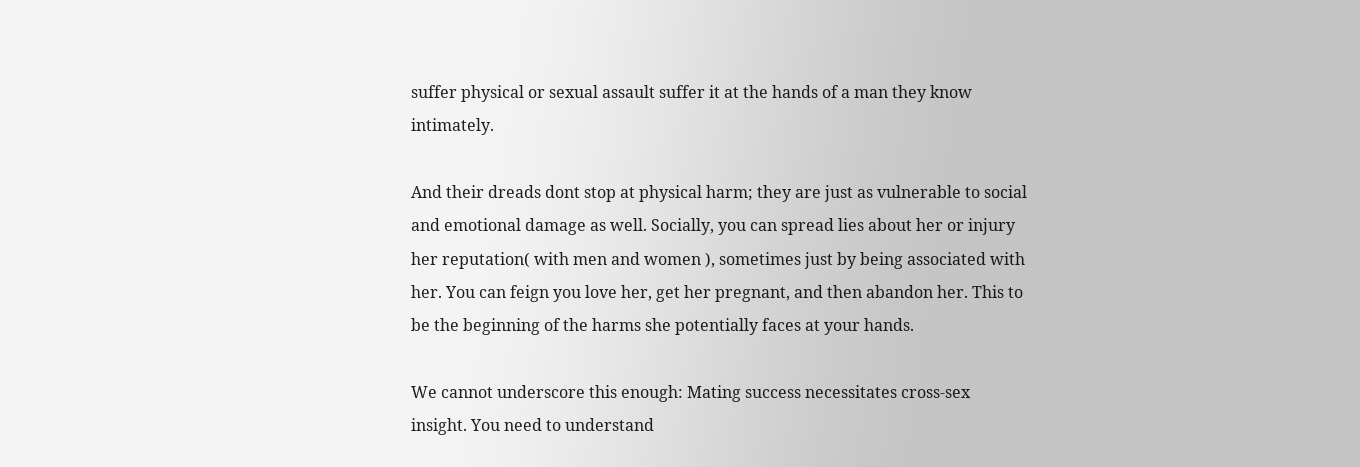suffer physical or sexual assault suffer it at the hands of a man they know intimately.

And their dreads dont stop at physical harm; they are just as vulnerable to social and emotional damage as well. Socially, you can spread lies about her or injury her reputation( with men and women ), sometimes just by being associated with her. You can feign you love her, get her pregnant, and then abandon her. This to be the beginning of the harms she potentially faces at your hands.

We cannot underscore this enough: Mating success necessitates cross-sex insight. You need to understand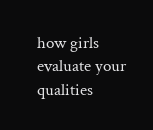how girls evaluate your qualities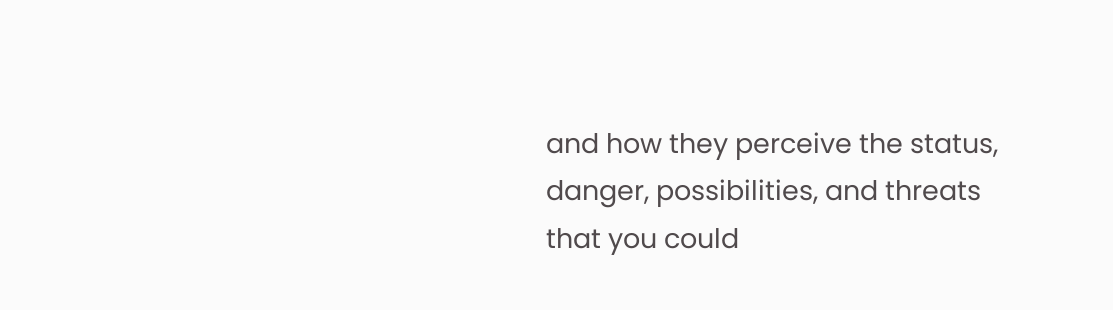and how they perceive the status, danger, possibilities, and threats that you could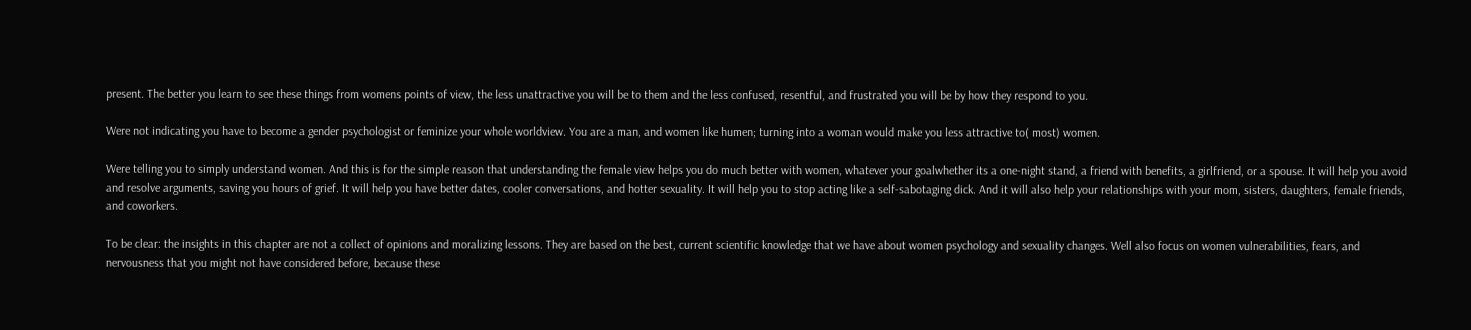present. The better you learn to see these things from womens points of view, the less unattractive you will be to them and the less confused, resentful, and frustrated you will be by how they respond to you.

Were not indicating you have to become a gender psychologist or feminize your whole worldview. You are a man, and women like humen; turning into a woman would make you less attractive to( most) women.

Were telling you to simply understand women. And this is for the simple reason that understanding the female view helps you do much better with women, whatever your goalwhether its a one-night stand, a friend with benefits, a girlfriend, or a spouse. It will help you avoid and resolve arguments, saving you hours of grief. It will help you have better dates, cooler conversations, and hotter sexuality. It will help you to stop acting like a self-sabotaging dick. And it will also help your relationships with your mom, sisters, daughters, female friends, and coworkers.

To be clear: the insights in this chapter are not a collect of opinions and moralizing lessons. They are based on the best, current scientific knowledge that we have about women psychology and sexuality changes. Well also focus on women vulnerabilities, fears, and nervousness that you might not have considered before, because these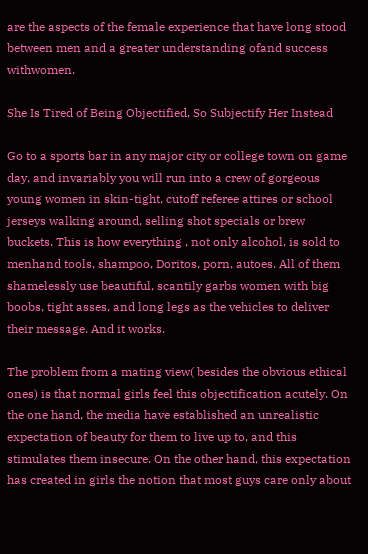are the aspects of the female experience that have long stood between men and a greater understanding ofand success withwomen.

She Is Tired of Being Objectified, So Subjectify Her Instead

Go to a sports bar in any major city or college town on game day, and invariably you will run into a crew of gorgeous young women in skin-tight, cutoff referee attires or school jerseys walking around, selling shot specials or brew buckets. This is how everything , not only alcohol, is sold to menhand tools, shampoo, Doritos, porn, autoes. All of them shamelessly use beautiful, scantily garbs women with big boobs, tight asses, and long legs as the vehicles to deliver their message. And it works.

The problem from a mating view( besides the obvious ethical ones) is that normal girls feel this objectification acutely. On the one hand, the media have established an unrealistic expectation of beauty for them to live up to, and this stimulates them insecure. On the other hand, this expectation has created in girls the notion that most guys care only about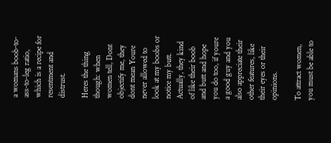a womans boob-to-ass-to-leg ratio, which is a recipe for resentment and distrust.

Heres the thing though: when women tell, Dont objectify me, they dont mean Youre never allowed to look at my boobs or notice my butt. Actually, they kind of like their boob and butt and hope you do too, if youre a good guy and you also appreciate their other features, like their eyes or their opinions.

To attract women, you must be able to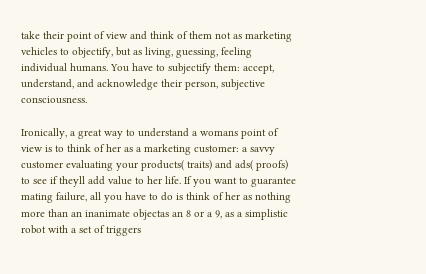take their point of view and think of them not as marketing vehicles to objectify, but as living, guessing, feeling individual humans. You have to subjectify them: accept, understand, and acknowledge their person, subjective consciousness.

Ironically, a great way to understand a womans point of view is to think of her as a marketing customer: a savvy customer evaluating your products( traits) and ads( proofs) to see if theyll add value to her life. If you want to guarantee mating failure, all you have to do is think of her as nothing more than an inanimate objectas an 8 or a 9, as a simplistic robot with a set of triggers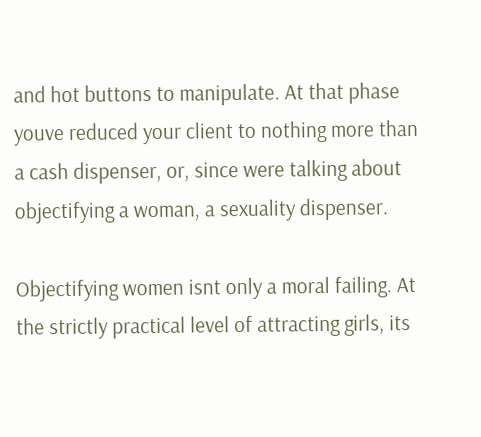and hot buttons to manipulate. At that phase youve reduced your client to nothing more than a cash dispenser, or, since were talking about objectifying a woman, a sexuality dispenser.

Objectifying women isnt only a moral failing. At the strictly practical level of attracting girls, its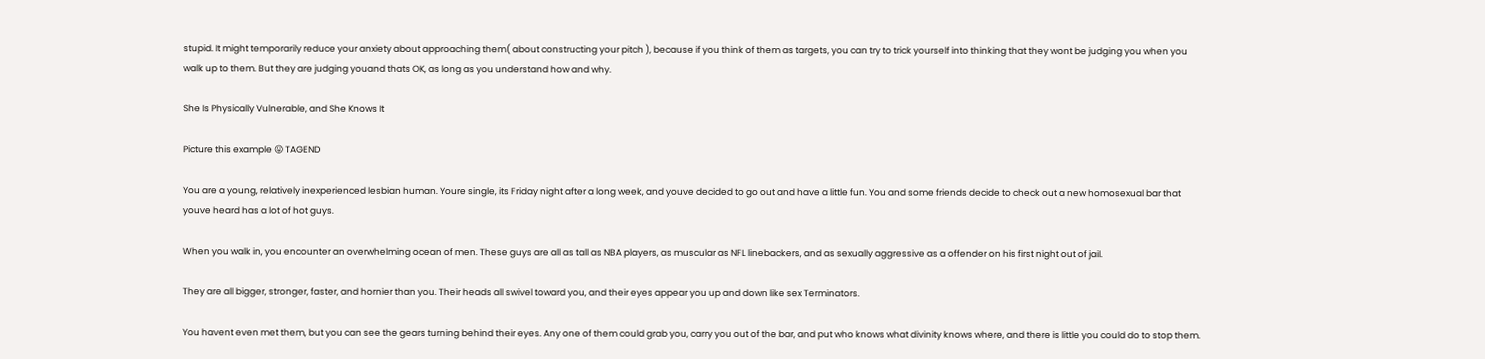stupid. It might temporarily reduce your anxiety about approaching them( about constructing your pitch ), because if you think of them as targets, you can try to trick yourself into thinking that they wont be judging you when you walk up to them. But they are judging youand thats OK, as long as you understand how and why.

She Is Physically Vulnerable, and She Knows It

Picture this example 😛 TAGEND

You are a young, relatively inexperienced lesbian human. Youre single, its Friday night after a long week, and youve decided to go out and have a little fun. You and some friends decide to check out a new homosexual bar that youve heard has a lot of hot guys.

When you walk in, you encounter an overwhelming ocean of men. These guys are all as tall as NBA players, as muscular as NFL linebackers, and as sexually aggressive as a offender on his first night out of jail.

They are all bigger, stronger, faster, and hornier than you. Their heads all swivel toward you, and their eyes appear you up and down like sex Terminators.

You havent even met them, but you can see the gears turning behind their eyes. Any one of them could grab you, carry you out of the bar, and put who knows what divinity knows where, and there is little you could do to stop them.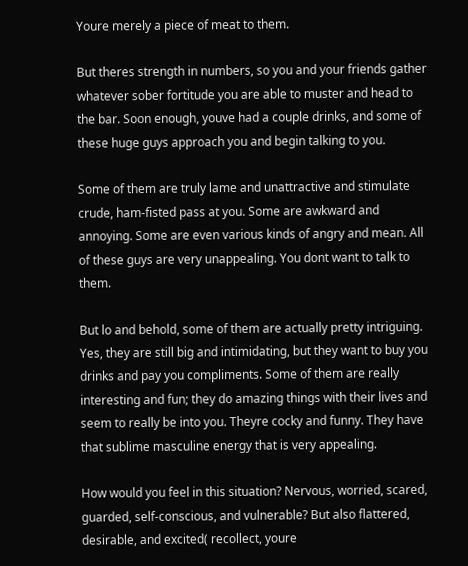Youre merely a piece of meat to them.

But theres strength in numbers, so you and your friends gather whatever sober fortitude you are able to muster and head to the bar. Soon enough, youve had a couple drinks, and some of these huge guys approach you and begin talking to you.

Some of them are truly lame and unattractive and stimulate crude, ham-fisted pass at you. Some are awkward and annoying. Some are even various kinds of angry and mean. All of these guys are very unappealing. You dont want to talk to them.

But lo and behold, some of them are actually pretty intriguing. Yes, they are still big and intimidating, but they want to buy you drinks and pay you compliments. Some of them are really interesting and fun; they do amazing things with their lives and seem to really be into you. Theyre cocky and funny. They have that sublime masculine energy that is very appealing.

How would you feel in this situation? Nervous, worried, scared, guarded, self-conscious, and vulnerable? But also flattered, desirable, and excited( recollect, youre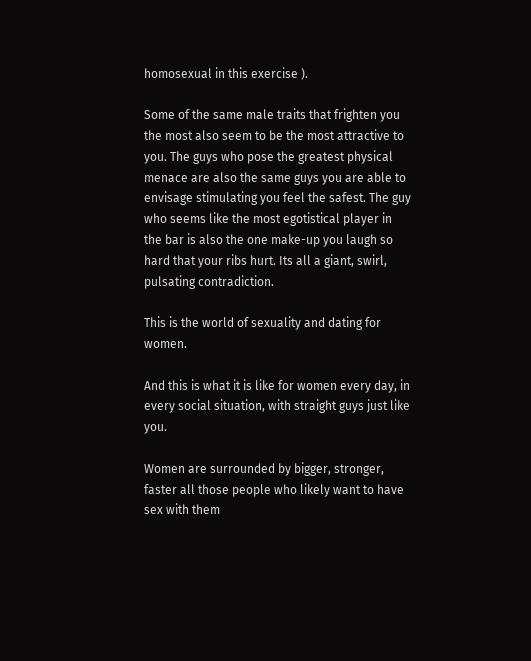homosexual in this exercise ).

Some of the same male traits that frighten you the most also seem to be the most attractive to you. The guys who pose the greatest physical menace are also the same guys you are able to envisage stimulating you feel the safest. The guy who seems like the most egotistical player in the bar is also the one make-up you laugh so hard that your ribs hurt. Its all a giant, swirl, pulsating contradiction.

This is the world of sexuality and dating for women.

And this is what it is like for women every day, in every social situation, with straight guys just like you.

Women are surrounded by bigger, stronger, faster all those people who likely want to have sex with them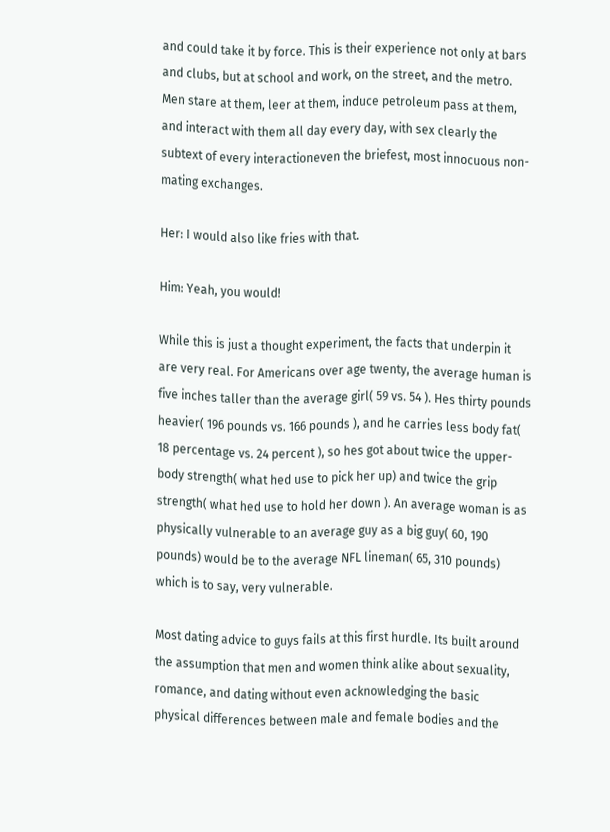and could take it by force. This is their experience not only at bars and clubs, but at school and work, on the street, and the metro. Men stare at them, leer at them, induce petroleum pass at them, and interact with them all day every day, with sex clearly the subtext of every interactioneven the briefest, most innocuous non-mating exchanges.

Her: I would also like fries with that.

Him: Yeah, you would!

While this is just a thought experiment, the facts that underpin it are very real. For Americans over age twenty, the average human is five inches taller than the average girl( 59 vs. 54 ). Hes thirty pounds heavier( 196 pounds vs. 166 pounds ), and he carries less body fat( 18 percentage vs. 24 percent ), so hes got about twice the upper-body strength( what hed use to pick her up) and twice the grip strength( what hed use to hold her down ). An average woman is as physically vulnerable to an average guy as a big guy( 60, 190 pounds) would be to the average NFL lineman( 65, 310 pounds) which is to say, very vulnerable.

Most dating advice to guys fails at this first hurdle. Its built around the assumption that men and women think alike about sexuality, romance, and dating without even acknowledging the basic physical differences between male and female bodies and the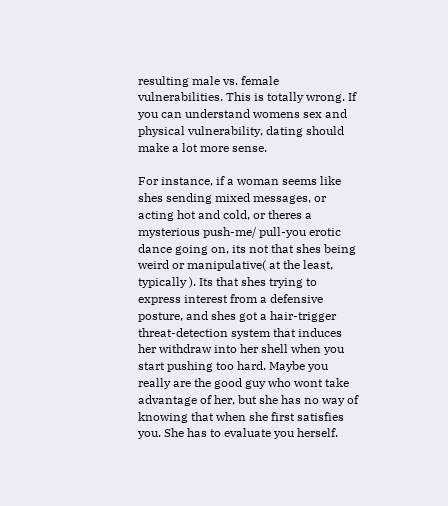resulting male vs. female vulnerabilities. This is totally wrong. If you can understand womens sex and physical vulnerability, dating should make a lot more sense.

For instance, if a woman seems like shes sending mixed messages, or acting hot and cold, or theres a mysterious push-me/ pull-you erotic dance going on, its not that shes being weird or manipulative( at the least, typically ). Its that shes trying to express interest from a defensive posture, and shes got a hair-trigger threat-detection system that induces her withdraw into her shell when you start pushing too hard. Maybe you really are the good guy who wont take advantage of her, but she has no way of knowing that when she first satisfies you. She has to evaluate you herself.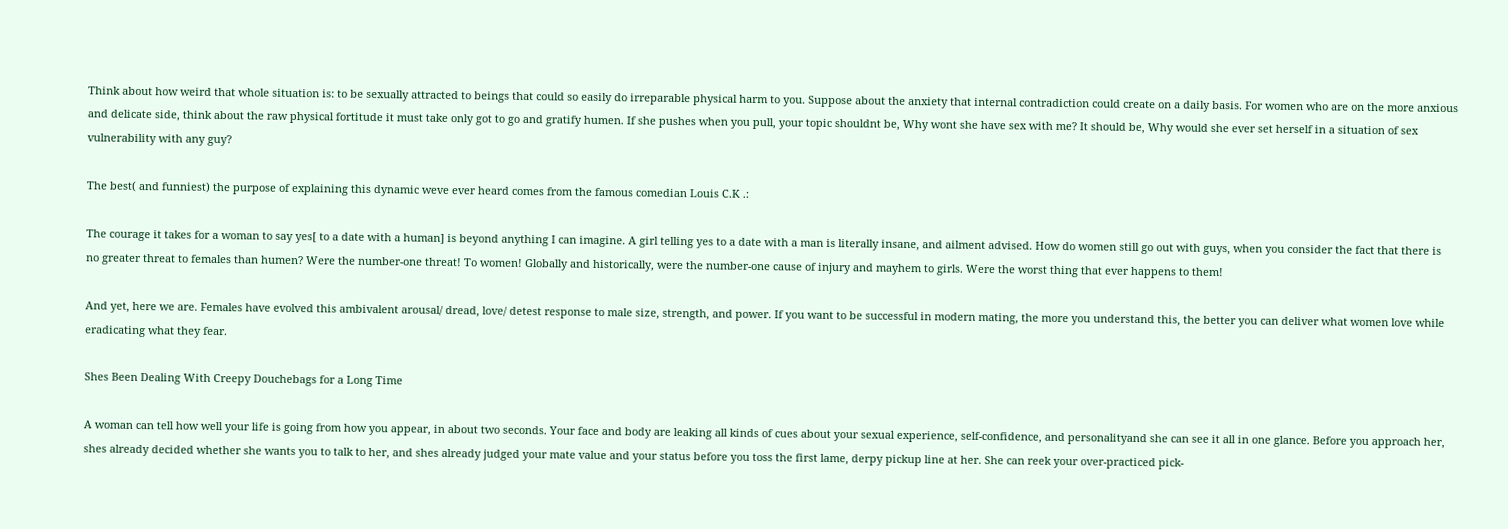Think about how weird that whole situation is: to be sexually attracted to beings that could so easily do irreparable physical harm to you. Suppose about the anxiety that internal contradiction could create on a daily basis. For women who are on the more anxious and delicate side, think about the raw physical fortitude it must take only got to go and gratify humen. If she pushes when you pull, your topic shouldnt be, Why wont she have sex with me? It should be, Why would she ever set herself in a situation of sex vulnerability with any guy?

The best( and funniest) the purpose of explaining this dynamic weve ever heard comes from the famous comedian Louis C.K .:

The courage it takes for a woman to say yes[ to a date with a human] is beyond anything I can imagine. A girl telling yes to a date with a man is literally insane, and ailment advised. How do women still go out with guys, when you consider the fact that there is no greater threat to females than humen? Were the number-one threat! To women! Globally and historically, were the number-one cause of injury and mayhem to girls. Were the worst thing that ever happens to them!

And yet, here we are. Females have evolved this ambivalent arousal/ dread, love/ detest response to male size, strength, and power. If you want to be successful in modern mating, the more you understand this, the better you can deliver what women love while eradicating what they fear.

Shes Been Dealing With Creepy Douchebags for a Long Time

A woman can tell how well your life is going from how you appear, in about two seconds. Your face and body are leaking all kinds of cues about your sexual experience, self-confidence, and personalityand she can see it all in one glance. Before you approach her, shes already decided whether she wants you to talk to her, and shes already judged your mate value and your status before you toss the first lame, derpy pickup line at her. She can reek your over-practiced pick-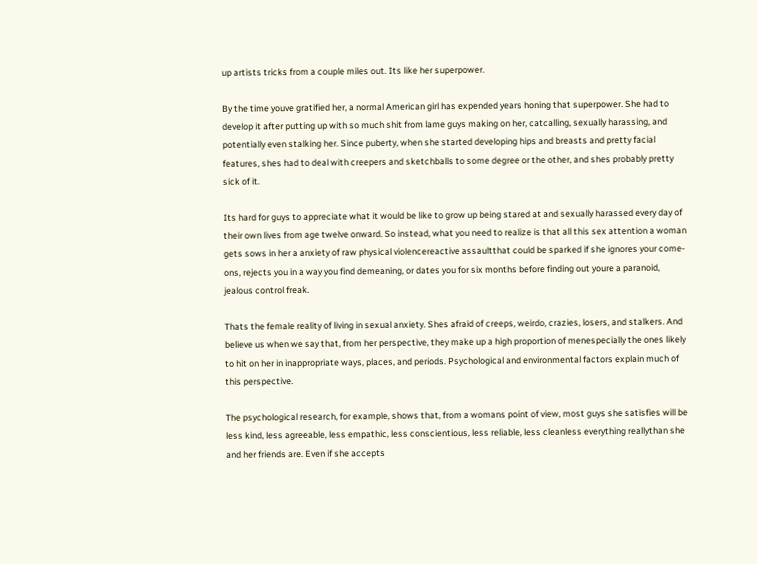up artists tricks from a couple miles out. Its like her superpower.

By the time youve gratified her, a normal American girl has expended years honing that superpower. She had to develop it after putting up with so much shit from lame guys making on her, catcalling, sexually harassing, and potentially even stalking her. Since puberty, when she started developing hips and breasts and pretty facial features, shes had to deal with creepers and sketchballs to some degree or the other, and shes probably pretty sick of it.

Its hard for guys to appreciate what it would be like to grow up being stared at and sexually harassed every day of their own lives from age twelve onward. So instead, what you need to realize is that all this sex attention a woman gets sows in her a anxiety of raw physical violencereactive assaultthat could be sparked if she ignores your come-ons, rejects you in a way you find demeaning, or dates you for six months before finding out youre a paranoid, jealous control freak.

Thats the female reality of living in sexual anxiety. Shes afraid of creeps, weirdo, crazies, losers, and stalkers. And believe us when we say that, from her perspective, they make up a high proportion of menespecially the ones likely to hit on her in inappropriate ways, places, and periods. Psychological and environmental factors explain much of this perspective.

The psychological research, for example, shows that, from a womans point of view, most guys she satisfies will be less kind, less agreeable, less empathic, less conscientious, less reliable, less cleanless everything reallythan she and her friends are. Even if she accepts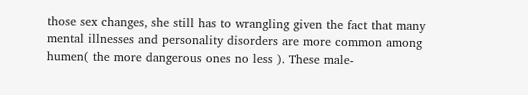those sex changes, she still has to wrangling given the fact that many mental illnesses and personality disorders are more common among humen( the more dangerous ones no less ). These male-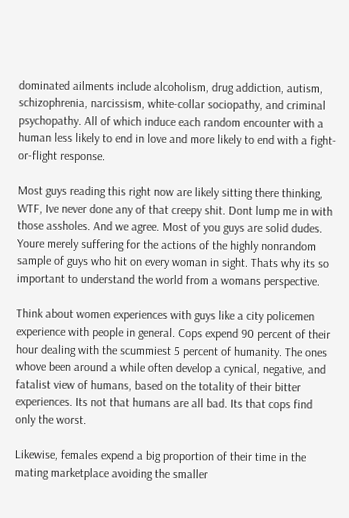dominated ailments include alcoholism, drug addiction, autism, schizophrenia, narcissism, white-collar sociopathy, and criminal psychopathy. All of which induce each random encounter with a human less likely to end in love and more likely to end with a fight-or-flight response.

Most guys reading this right now are likely sitting there thinking, WTF, Ive never done any of that creepy shit. Dont lump me in with those assholes. And we agree. Most of you guys are solid dudes. Youre merely suffering for the actions of the highly nonrandom sample of guys who hit on every woman in sight. Thats why its so important to understand the world from a womans perspective.

Think about women experiences with guys like a city policemen experience with people in general. Cops expend 90 percent of their hour dealing with the scummiest 5 percent of humanity. The ones whove been around a while often develop a cynical, negative, and fatalist view of humans, based on the totality of their bitter experiences. Its not that humans are all bad. Its that cops find only the worst.

Likewise, females expend a big proportion of their time in the mating marketplace avoiding the smaller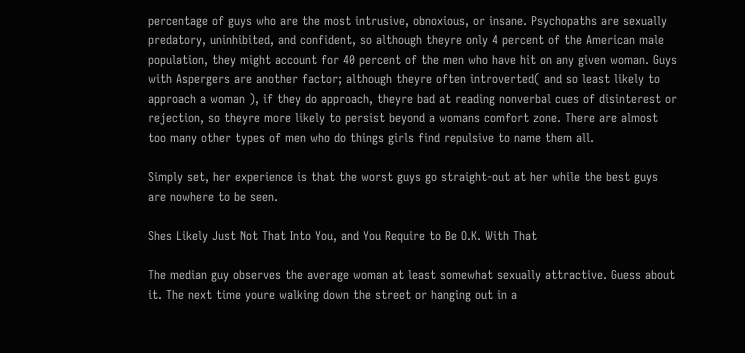percentage of guys who are the most intrusive, obnoxious, or insane. Psychopaths are sexually predatory, uninhibited, and confident, so although theyre only 4 percent of the American male population, they might account for 40 percent of the men who have hit on any given woman. Guys with Aspergers are another factor; although theyre often introverted( and so least likely to approach a woman ), if they do approach, theyre bad at reading nonverbal cues of disinterest or rejection, so theyre more likely to persist beyond a womans comfort zone. There are almost too many other types of men who do things girls find repulsive to name them all.

Simply set, her experience is that the worst guys go straight-out at her while the best guys are nowhere to be seen.

Shes Likely Just Not That Into You, and You Require to Be O.K. With That

The median guy observes the average woman at least somewhat sexually attractive. Guess about it. The next time youre walking down the street or hanging out in a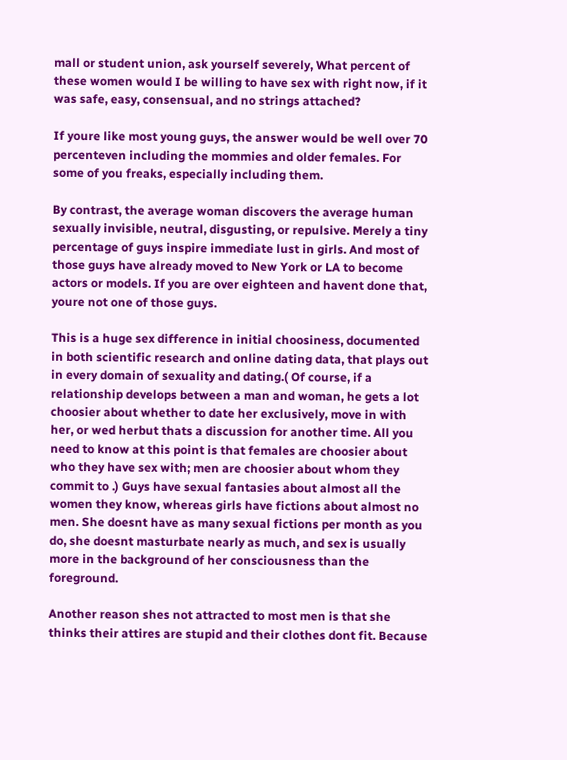mall or student union, ask yourself severely, What percent of these women would I be willing to have sex with right now, if it was safe, easy, consensual, and no strings attached?

If youre like most young guys, the answer would be well over 70 percenteven including the mommies and older females. For some of you freaks, especially including them.

By contrast, the average woman discovers the average human sexually invisible, neutral, disgusting, or repulsive. Merely a tiny percentage of guys inspire immediate lust in girls. And most of those guys have already moved to New York or LA to become actors or models. If you are over eighteen and havent done that, youre not one of those guys.

This is a huge sex difference in initial choosiness, documented in both scientific research and online dating data, that plays out in every domain of sexuality and dating.( Of course, if a relationship develops between a man and woman, he gets a lot choosier about whether to date her exclusively, move in with her, or wed herbut thats a discussion for another time. All you need to know at this point is that females are choosier about who they have sex with; men are choosier about whom they commit to .) Guys have sexual fantasies about almost all the women they know, whereas girls have fictions about almost no men. She doesnt have as many sexual fictions per month as you do, she doesnt masturbate nearly as much, and sex is usually more in the background of her consciousness than the foreground.

Another reason shes not attracted to most men is that she thinks their attires are stupid and their clothes dont fit. Because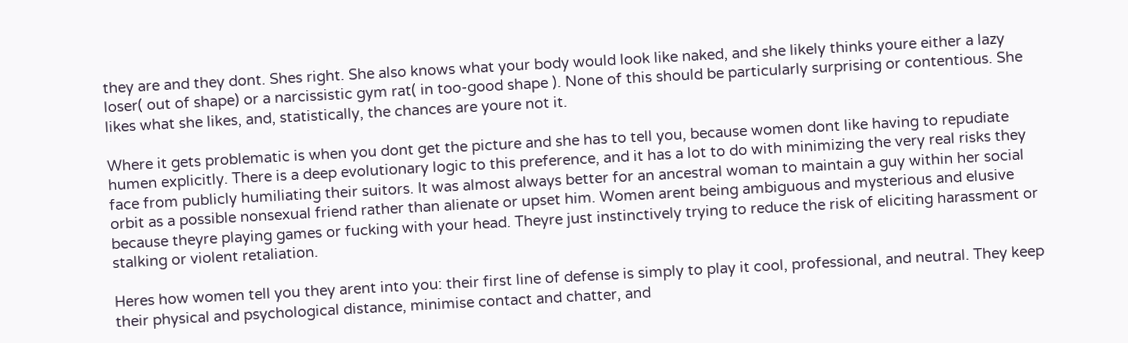they are and they dont. Shes right. She also knows what your body would look like naked, and she likely thinks youre either a lazy loser( out of shape) or a narcissistic gym rat( in too-good shape ). None of this should be particularly surprising or contentious. She likes what she likes, and, statistically, the chances are youre not it.

Where it gets problematic is when you dont get the picture and she has to tell you, because women dont like having to repudiate humen explicitly. There is a deep evolutionary logic to this preference, and it has a lot to do with minimizing the very real risks they face from publicly humiliating their suitors. It was almost always better for an ancestral woman to maintain a guy within her social orbit as a possible nonsexual friend rather than alienate or upset him. Women arent being ambiguous and mysterious and elusive because theyre playing games or fucking with your head. Theyre just instinctively trying to reduce the risk of eliciting harassment or stalking or violent retaliation.

Heres how women tell you they arent into you: their first line of defense is simply to play it cool, professional, and neutral. They keep their physical and psychological distance, minimise contact and chatter, and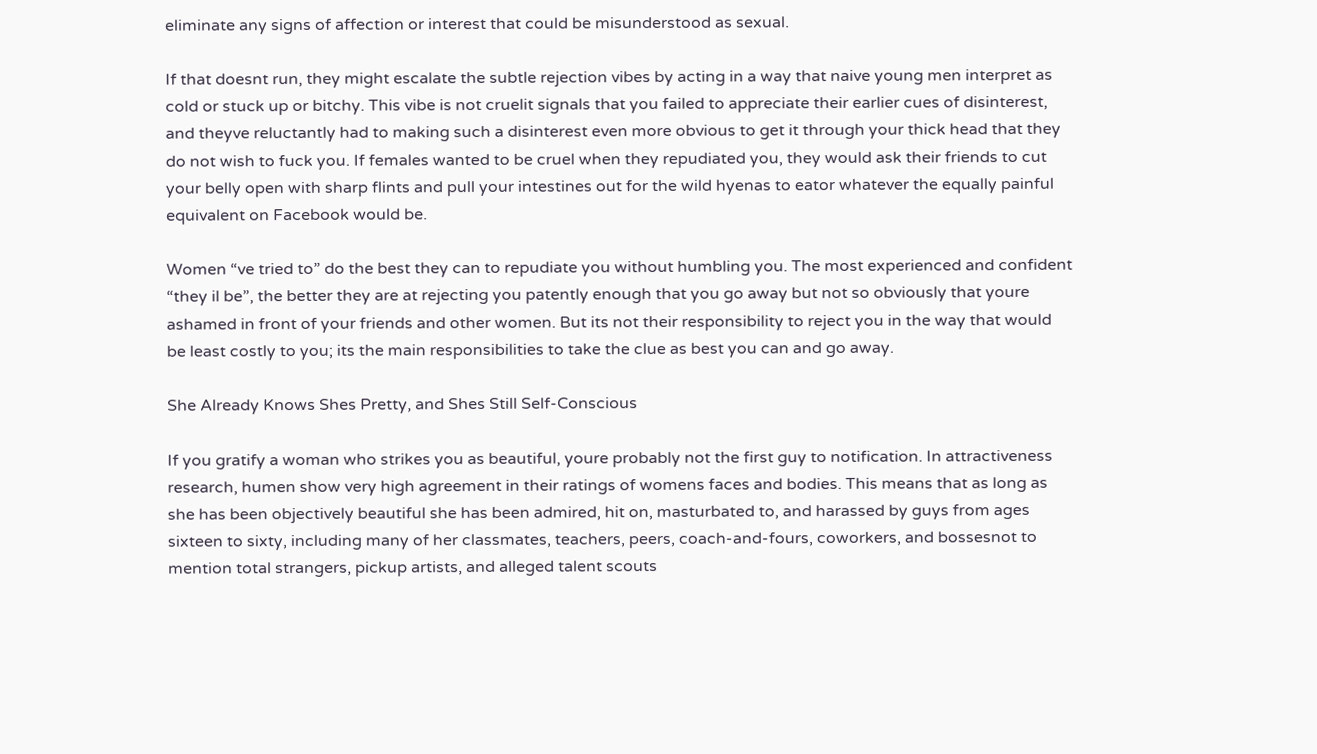eliminate any signs of affection or interest that could be misunderstood as sexual.

If that doesnt run, they might escalate the subtle rejection vibes by acting in a way that naive young men interpret as cold or stuck up or bitchy. This vibe is not cruelit signals that you failed to appreciate their earlier cues of disinterest, and theyve reluctantly had to making such a disinterest even more obvious to get it through your thick head that they do not wish to fuck you. If females wanted to be cruel when they repudiated you, they would ask their friends to cut your belly open with sharp flints and pull your intestines out for the wild hyenas to eator whatever the equally painful equivalent on Facebook would be.

Women “ve tried to” do the best they can to repudiate you without humbling you. The most experienced and confident “they il be”, the better they are at rejecting you patently enough that you go away but not so obviously that youre ashamed in front of your friends and other women. But its not their responsibility to reject you in the way that would be least costly to you; its the main responsibilities to take the clue as best you can and go away.

She Already Knows Shes Pretty, and Shes Still Self-Conscious

If you gratify a woman who strikes you as beautiful, youre probably not the first guy to notification. In attractiveness research, humen show very high agreement in their ratings of womens faces and bodies. This means that as long as she has been objectively beautiful she has been admired, hit on, masturbated to, and harassed by guys from ages sixteen to sixty, including many of her classmates, teachers, peers, coach-and-fours, coworkers, and bossesnot to mention total strangers, pickup artists, and alleged talent scouts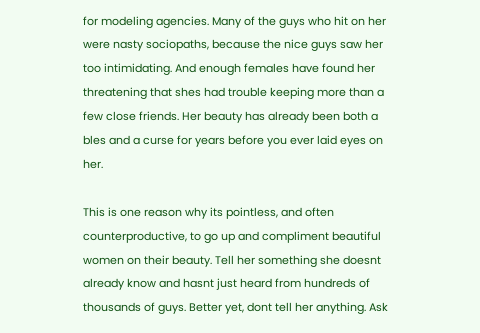for modeling agencies. Many of the guys who hit on her were nasty sociopaths, because the nice guys saw her too intimidating. And enough females have found her threatening that shes had trouble keeping more than a few close friends. Her beauty has already been both a bles and a curse for years before you ever laid eyes on her.

This is one reason why its pointless, and often counterproductive, to go up and compliment beautiful women on their beauty. Tell her something she doesnt already know and hasnt just heard from hundreds of thousands of guys. Better yet, dont tell her anything. Ask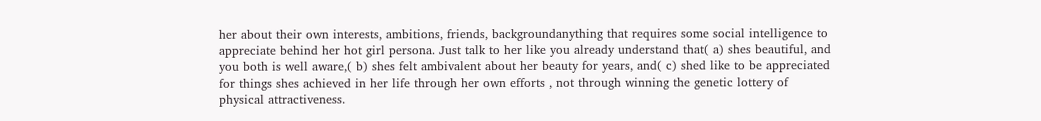her about their own interests, ambitions, friends, backgroundanything that requires some social intelligence to appreciate behind her hot girl persona. Just talk to her like you already understand that( a) shes beautiful, and you both is well aware,( b) shes felt ambivalent about her beauty for years, and( c) shed like to be appreciated for things shes achieved in her life through her own efforts , not through winning the genetic lottery of physical attractiveness.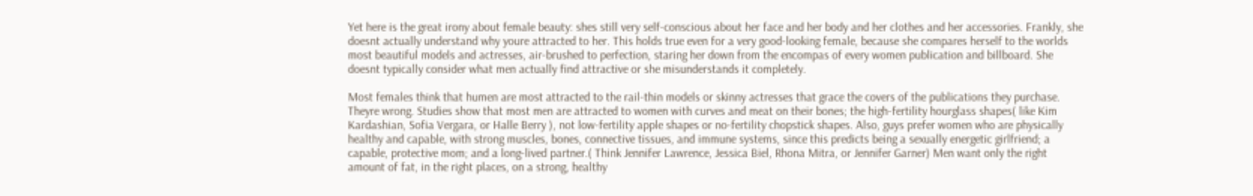Yet here is the great irony about female beauty: shes still very self-conscious about her face and her body and her clothes and her accessories. Frankly, she doesnt actually understand why youre attracted to her. This holds true even for a very good-looking female, because she compares herself to the worlds most beautiful models and actresses, air-brushed to perfection, staring her down from the encompas of every women publication and billboard. She doesnt typically consider what men actually find attractive or she misunderstands it completely.

Most females think that humen are most attracted to the rail-thin models or skinny actresses that grace the covers of the publications they purchase. Theyre wrong. Studies show that most men are attracted to women with curves and meat on their bones; the high-fertility hourglass shapes( like Kim Kardashian, Sofia Vergara, or Halle Berry ), not low-fertility apple shapes or no-fertility chopstick shapes. Also, guys prefer women who are physically healthy and capable, with strong muscles, bones, connective tissues, and immune systems, since this predicts being a sexually energetic girlfriend; a capable, protective mom; and a long-lived partner.( Think Jennifer Lawrence, Jessica Biel, Rhona Mitra, or Jennifer Garner) Men want only the right amount of fat, in the right places, on a strong, healthy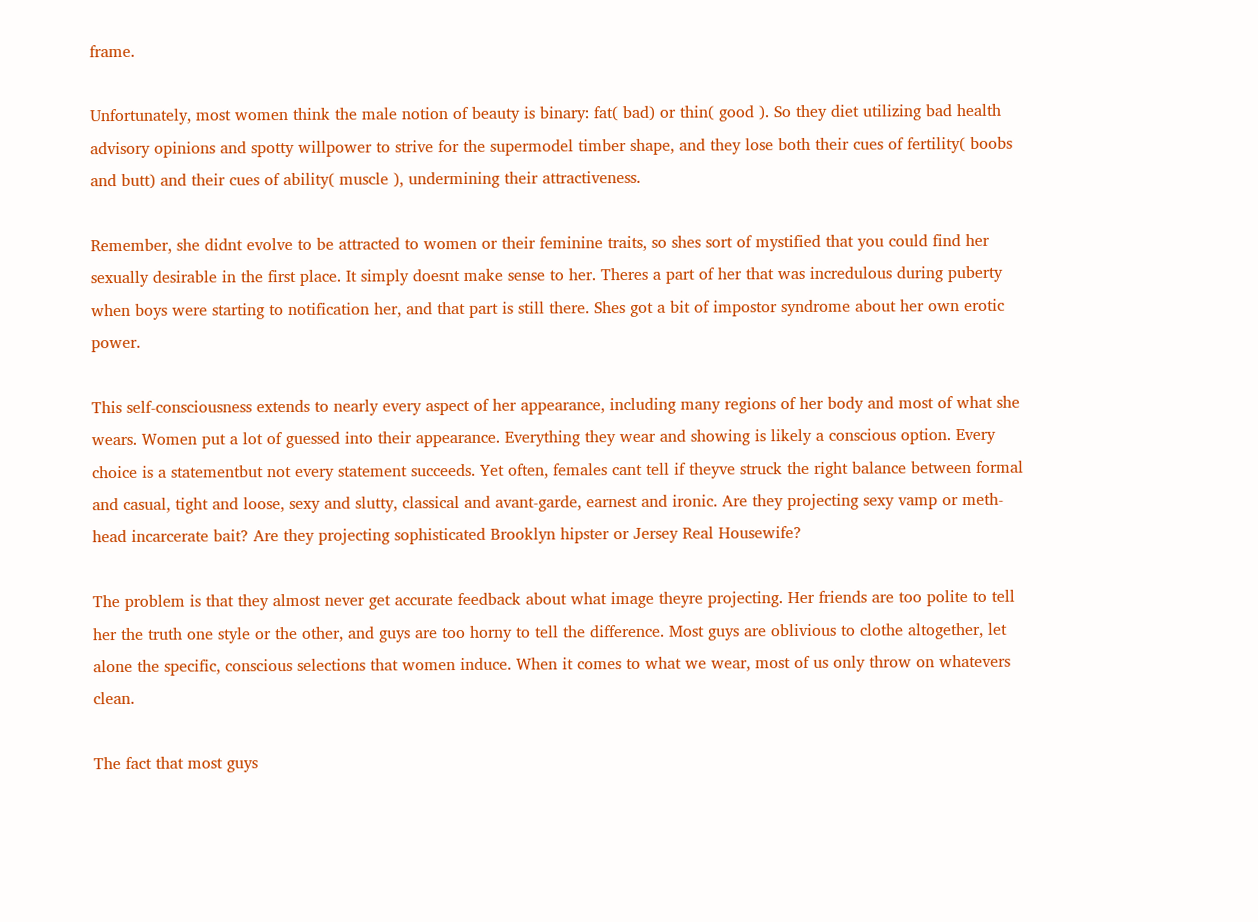frame.

Unfortunately, most women think the male notion of beauty is binary: fat( bad) or thin( good ). So they diet utilizing bad health advisory opinions and spotty willpower to strive for the supermodel timber shape, and they lose both their cues of fertility( boobs and butt) and their cues of ability( muscle ), undermining their attractiveness.

Remember, she didnt evolve to be attracted to women or their feminine traits, so shes sort of mystified that you could find her sexually desirable in the first place. It simply doesnt make sense to her. Theres a part of her that was incredulous during puberty when boys were starting to notification her, and that part is still there. Shes got a bit of impostor syndrome about her own erotic power.

This self-consciousness extends to nearly every aspect of her appearance, including many regions of her body and most of what she wears. Women put a lot of guessed into their appearance. Everything they wear and showing is likely a conscious option. Every choice is a statementbut not every statement succeeds. Yet often, females cant tell if theyve struck the right balance between formal and casual, tight and loose, sexy and slutty, classical and avant-garde, earnest and ironic. Are they projecting sexy vamp or meth-head incarcerate bait? Are they projecting sophisticated Brooklyn hipster or Jersey Real Housewife?

The problem is that they almost never get accurate feedback about what image theyre projecting. Her friends are too polite to tell her the truth one style or the other, and guys are too horny to tell the difference. Most guys are oblivious to clothe altogether, let alone the specific, conscious selections that women induce. When it comes to what we wear, most of us only throw on whatevers clean.

The fact that most guys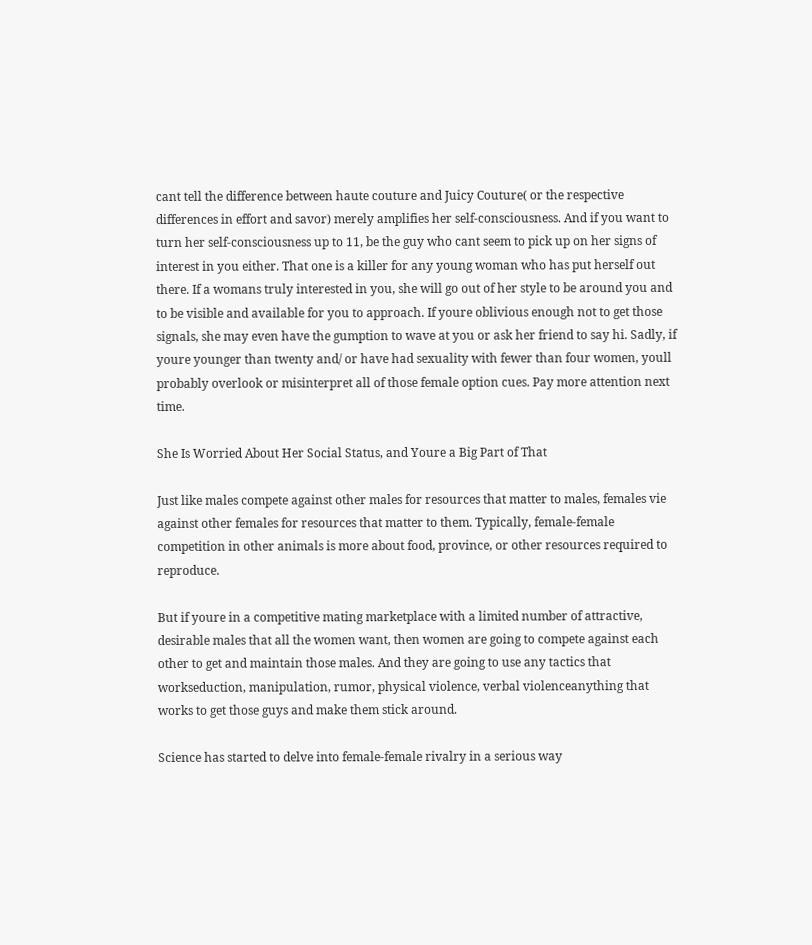cant tell the difference between haute couture and Juicy Couture( or the respective differences in effort and savor) merely amplifies her self-consciousness. And if you want to turn her self-consciousness up to 11, be the guy who cant seem to pick up on her signs of interest in you either. That one is a killer for any young woman who has put herself out there. If a womans truly interested in you, she will go out of her style to be around you and to be visible and available for you to approach. If youre oblivious enough not to get those signals, she may even have the gumption to wave at you or ask her friend to say hi. Sadly, if youre younger than twenty and/ or have had sexuality with fewer than four women, youll probably overlook or misinterpret all of those female option cues. Pay more attention next time.

She Is Worried About Her Social Status, and Youre a Big Part of That

Just like males compete against other males for resources that matter to males, females vie against other females for resources that matter to them. Typically, female-female competition in other animals is more about food, province, or other resources required to reproduce.

But if youre in a competitive mating marketplace with a limited number of attractive, desirable males that all the women want, then women are going to compete against each other to get and maintain those males. And they are going to use any tactics that workseduction, manipulation, rumor, physical violence, verbal violenceanything that works to get those guys and make them stick around.

Science has started to delve into female-female rivalry in a serious way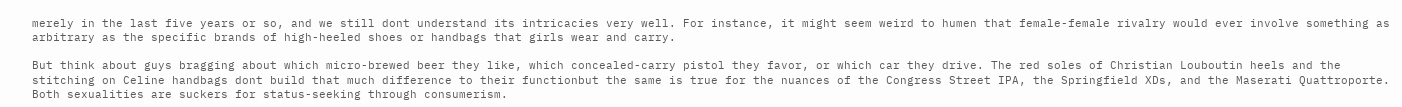merely in the last five years or so, and we still dont understand its intricacies very well. For instance, it might seem weird to humen that female-female rivalry would ever involve something as arbitrary as the specific brands of high-heeled shoes or handbags that girls wear and carry.

But think about guys bragging about which micro-brewed beer they like, which concealed-carry pistol they favor, or which car they drive. The red soles of Christian Louboutin heels and the stitching on Celine handbags dont build that much difference to their functionbut the same is true for the nuances of the Congress Street IPA, the Springfield XDs, and the Maserati Quattroporte. Both sexualities are suckers for status-seeking through consumerism.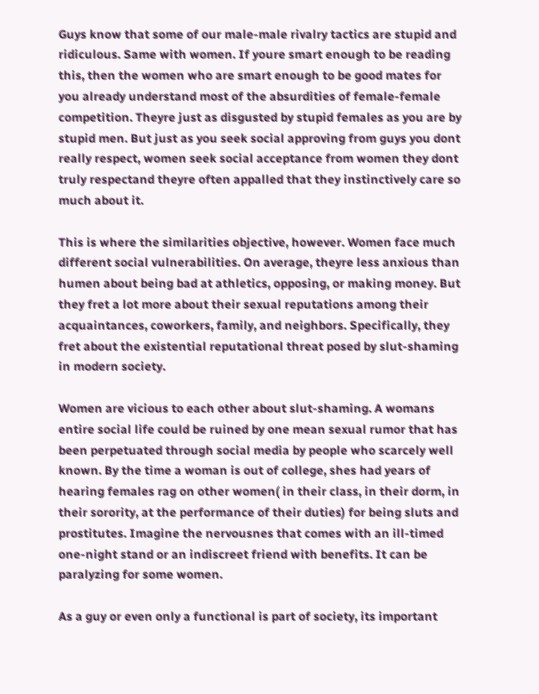Guys know that some of our male-male rivalry tactics are stupid and ridiculous. Same with women. If youre smart enough to be reading this, then the women who are smart enough to be good mates for you already understand most of the absurdities of female-female competition. Theyre just as disgusted by stupid females as you are by stupid men. But just as you seek social approving from guys you dont really respect, women seek social acceptance from women they dont truly respectand theyre often appalled that they instinctively care so much about it.

This is where the similarities objective, however. Women face much different social vulnerabilities. On average, theyre less anxious than humen about being bad at athletics, opposing, or making money. But they fret a lot more about their sexual reputations among their acquaintances, coworkers, family, and neighbors. Specifically, they fret about the existential reputational threat posed by slut-shaming in modern society.

Women are vicious to each other about slut-shaming. A womans entire social life could be ruined by one mean sexual rumor that has been perpetuated through social media by people who scarcely well known. By the time a woman is out of college, shes had years of hearing females rag on other women( in their class, in their dorm, in their sorority, at the performance of their duties) for being sluts and prostitutes. Imagine the nervousnes that comes with an ill-timed one-night stand or an indiscreet friend with benefits. It can be paralyzing for some women.

As a guy or even only a functional is part of society, its important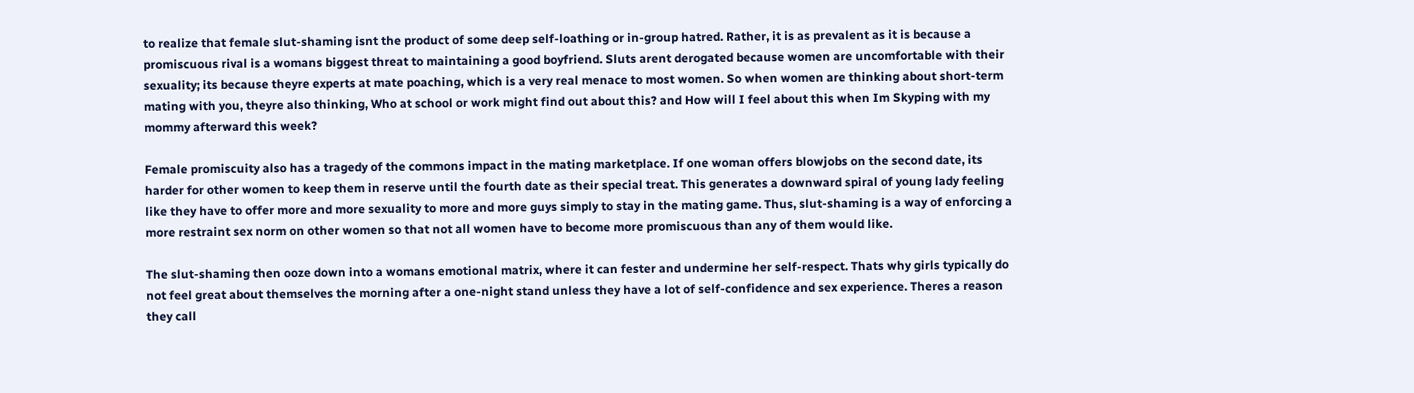to realize that female slut-shaming isnt the product of some deep self-loathing or in-group hatred. Rather, it is as prevalent as it is because a promiscuous rival is a womans biggest threat to maintaining a good boyfriend. Sluts arent derogated because women are uncomfortable with their sexuality; its because theyre experts at mate poaching, which is a very real menace to most women. So when women are thinking about short-term mating with you, theyre also thinking, Who at school or work might find out about this? and How will I feel about this when Im Skyping with my mommy afterward this week?

Female promiscuity also has a tragedy of the commons impact in the mating marketplace. If one woman offers blowjobs on the second date, its harder for other women to keep them in reserve until the fourth date as their special treat. This generates a downward spiral of young lady feeling like they have to offer more and more sexuality to more and more guys simply to stay in the mating game. Thus, slut-shaming is a way of enforcing a more restraint sex norm on other women so that not all women have to become more promiscuous than any of them would like.

The slut-shaming then ooze down into a womans emotional matrix, where it can fester and undermine her self-respect. Thats why girls typically do not feel great about themselves the morning after a one-night stand unless they have a lot of self-confidence and sex experience. Theres a reason they call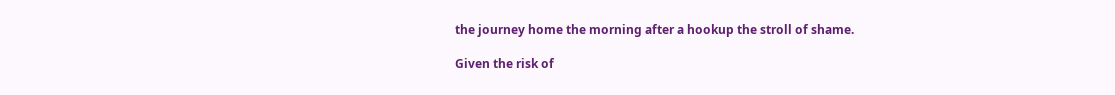the journey home the morning after a hookup the stroll of shame.

Given the risk of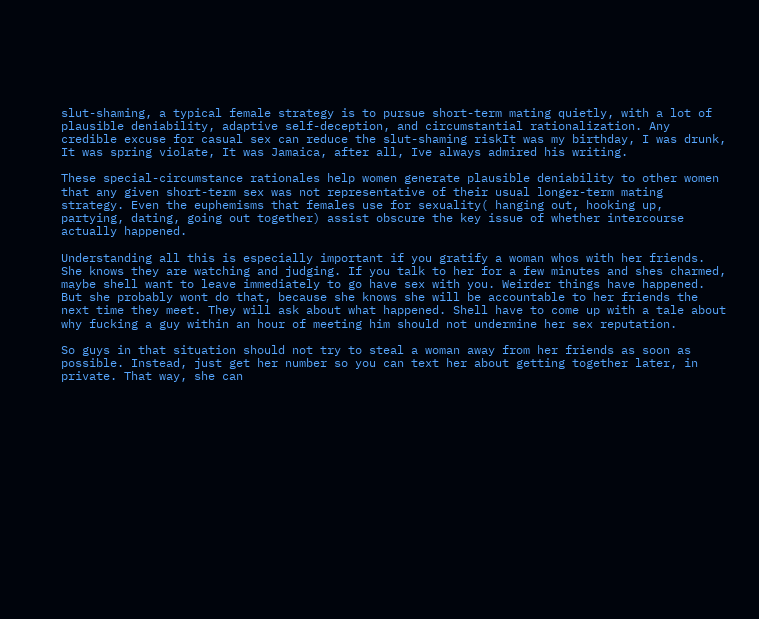slut-shaming, a typical female strategy is to pursue short-term mating quietly, with a lot of plausible deniability, adaptive self-deception, and circumstantial rationalization. Any credible excuse for casual sex can reduce the slut-shaming riskIt was my birthday, I was drunk, It was spring violate, It was Jamaica, after all, Ive always admired his writing.

These special-circumstance rationales help women generate plausible deniability to other women that any given short-term sex was not representative of their usual longer-term mating strategy. Even the euphemisms that females use for sexuality( hanging out, hooking up, partying, dating, going out together) assist obscure the key issue of whether intercourse actually happened.

Understanding all this is especially important if you gratify a woman whos with her friends. She knows they are watching and judging. If you talk to her for a few minutes and shes charmed, maybe shell want to leave immediately to go have sex with you. Weirder things have happened. But she probably wont do that, because she knows she will be accountable to her friends the next time they meet. They will ask about what happened. Shell have to come up with a tale about why fucking a guy within an hour of meeting him should not undermine her sex reputation.

So guys in that situation should not try to steal a woman away from her friends as soon as possible. Instead, just get her number so you can text her about getting together later, in private. That way, she can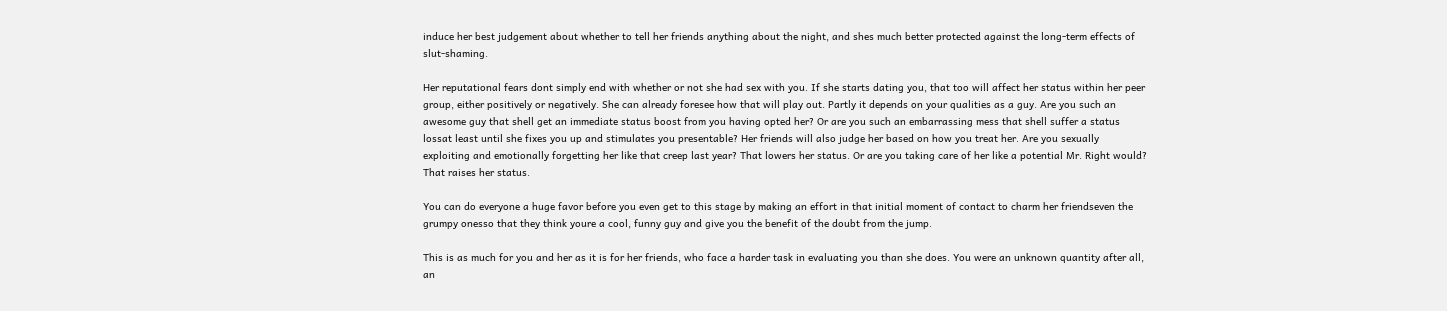induce her best judgement about whether to tell her friends anything about the night, and shes much better protected against the long-term effects of slut-shaming.

Her reputational fears dont simply end with whether or not she had sex with you. If she starts dating you, that too will affect her status within her peer group, either positively or negatively. She can already foresee how that will play out. Partly it depends on your qualities as a guy. Are you such an awesome guy that shell get an immediate status boost from you having opted her? Or are you such an embarrassing mess that shell suffer a status lossat least until she fixes you up and stimulates you presentable? Her friends will also judge her based on how you treat her. Are you sexually exploiting and emotionally forgetting her like that creep last year? That lowers her status. Or are you taking care of her like a potential Mr. Right would? That raises her status.

You can do everyone a huge favor before you even get to this stage by making an effort in that initial moment of contact to charm her friendseven the grumpy onesso that they think youre a cool, funny guy and give you the benefit of the doubt from the jump.

This is as much for you and her as it is for her friends, who face a harder task in evaluating you than she does. You were an unknown quantity after all, an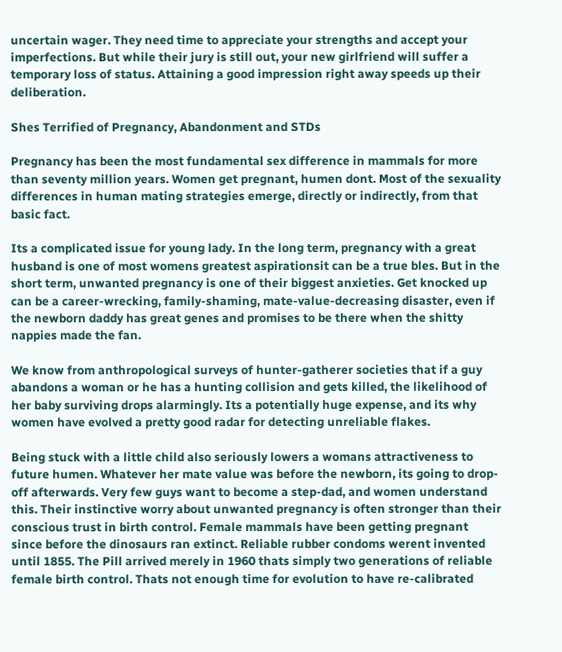uncertain wager. They need time to appreciate your strengths and accept your imperfections. But while their jury is still out, your new girlfriend will suffer a temporary loss of status. Attaining a good impression right away speeds up their deliberation.

Shes Terrified of Pregnancy, Abandonment and STDs

Pregnancy has been the most fundamental sex difference in mammals for more than seventy million years. Women get pregnant, humen dont. Most of the sexuality differences in human mating strategies emerge, directly or indirectly, from that basic fact.

Its a complicated issue for young lady. In the long term, pregnancy with a great husband is one of most womens greatest aspirationsit can be a true bles. But in the short term, unwanted pregnancy is one of their biggest anxieties. Get knocked up can be a career-wrecking, family-shaming, mate-value-decreasing disaster, even if the newborn daddy has great genes and promises to be there when the shitty nappies made the fan.

We know from anthropological surveys of hunter-gatherer societies that if a guy abandons a woman or he has a hunting collision and gets killed, the likelihood of her baby surviving drops alarmingly. Its a potentially huge expense, and its why women have evolved a pretty good radar for detecting unreliable flakes.

Being stuck with a little child also seriously lowers a womans attractiveness to future humen. Whatever her mate value was before the newborn, its going to drop-off afterwards. Very few guys want to become a step-dad, and women understand this. Their instinctive worry about unwanted pregnancy is often stronger than their conscious trust in birth control. Female mammals have been getting pregnant since before the dinosaurs ran extinct. Reliable rubber condoms werent invented until 1855. The Pill arrived merely in 1960 thats simply two generations of reliable female birth control. Thats not enough time for evolution to have re-calibrated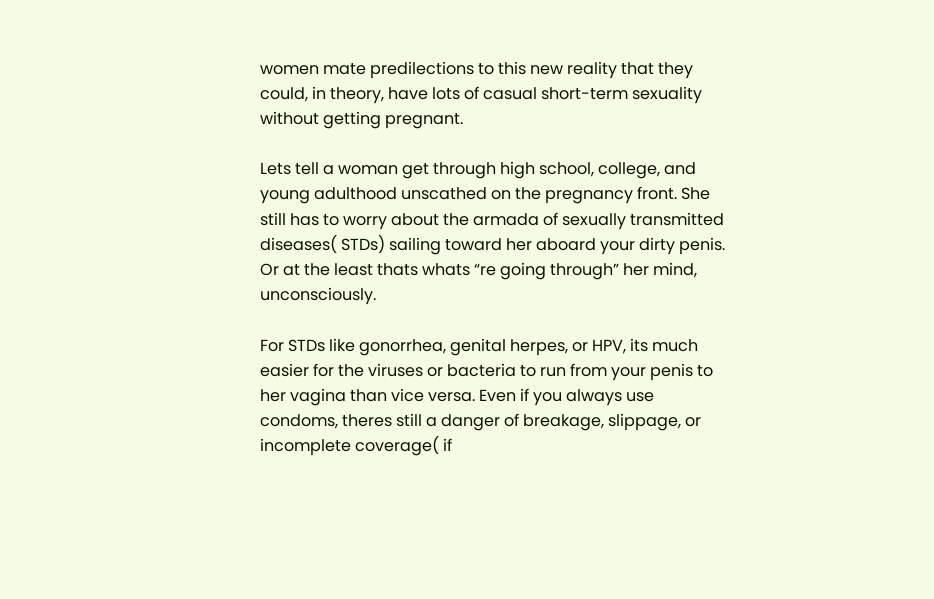women mate predilections to this new reality that they could, in theory, have lots of casual short-term sexuality without getting pregnant.

Lets tell a woman get through high school, college, and young adulthood unscathed on the pregnancy front. She still has to worry about the armada of sexually transmitted diseases( STDs) sailing toward her aboard your dirty penis. Or at the least thats whats “re going through” her mind, unconsciously.

For STDs like gonorrhea, genital herpes, or HPV, its much easier for the viruses or bacteria to run from your penis to her vagina than vice versa. Even if you always use condoms, theres still a danger of breakage, slippage, or incomplete coverage( if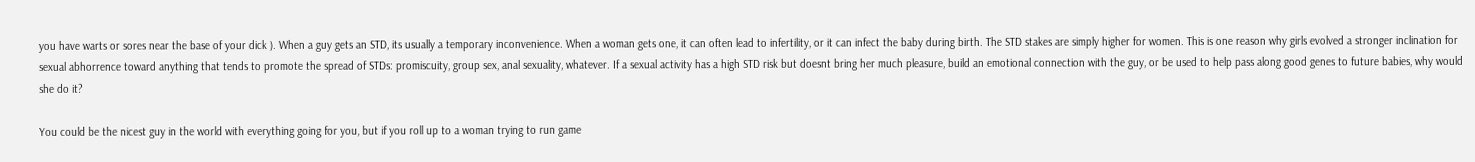you have warts or sores near the base of your dick ). When a guy gets an STD, its usually a temporary inconvenience. When a woman gets one, it can often lead to infertility, or it can infect the baby during birth. The STD stakes are simply higher for women. This is one reason why girls evolved a stronger inclination for sexual abhorrence toward anything that tends to promote the spread of STDs: promiscuity, group sex, anal sexuality, whatever. If a sexual activity has a high STD risk but doesnt bring her much pleasure, build an emotional connection with the guy, or be used to help pass along good genes to future babies, why would she do it?

You could be the nicest guy in the world with everything going for you, but if you roll up to a woman trying to run game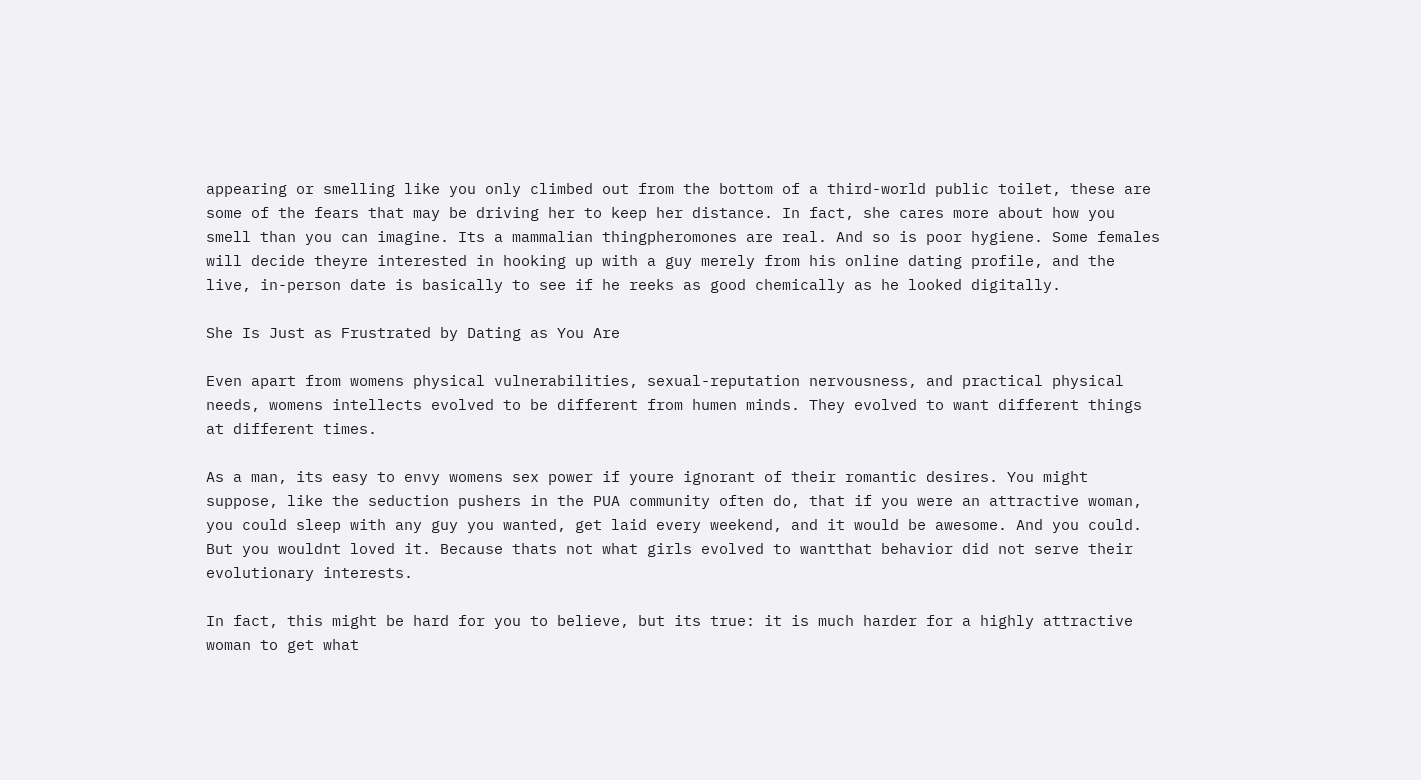appearing or smelling like you only climbed out from the bottom of a third-world public toilet, these are some of the fears that may be driving her to keep her distance. In fact, she cares more about how you smell than you can imagine. Its a mammalian thingpheromones are real. And so is poor hygiene. Some females will decide theyre interested in hooking up with a guy merely from his online dating profile, and the live, in-person date is basically to see if he reeks as good chemically as he looked digitally.

She Is Just as Frustrated by Dating as You Are

Even apart from womens physical vulnerabilities, sexual-reputation nervousness, and practical physical needs, womens intellects evolved to be different from humen minds. They evolved to want different things at different times.

As a man, its easy to envy womens sex power if youre ignorant of their romantic desires. You might suppose, like the seduction pushers in the PUA community often do, that if you were an attractive woman, you could sleep with any guy you wanted, get laid every weekend, and it would be awesome. And you could. But you wouldnt loved it. Because thats not what girls evolved to wantthat behavior did not serve their evolutionary interests.

In fact, this might be hard for you to believe, but its true: it is much harder for a highly attractive woman to get what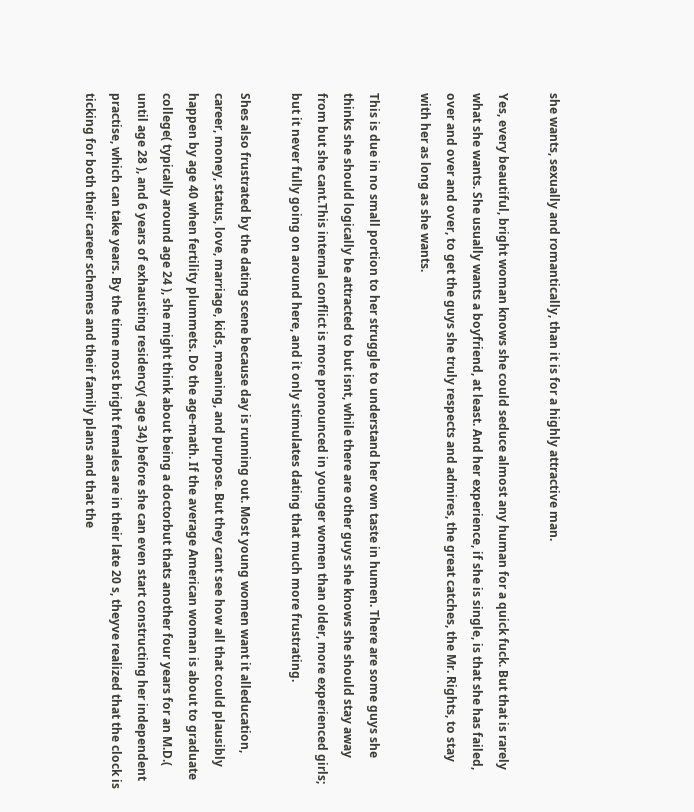she wants, sexually and romantically, than it is for a highly attractive man.

Yes, every beautiful, bright woman knows she could seduce almost any human for a quick fuck. But that is rarely what she wants. She usually wants a boyfriend, at least. And her experience, if she is single, is that she has failed, over and over and over, to get the guys she truly respects and admires, the great catches, the Mr. Rights, to stay with her as long as she wants.

This is due in no small portion to her struggle to understand her own taste in humen. There are some guys she thinks she should logically be attracted to but isnt, while there are other guys she knows she should stay away from but she cant.This internal conflict is more pronounced in younger women than older, more experienced girls; but it never fully going on around here, and it only stimulates dating that much more frustrating.

Shes also frustrated by the dating scene because day is running out. Most young women want it alleducation, career, money, status, love, marriage, kids, meaning, and purpose. But they cant see how all that could plausibly happen by age 40 when fertility plummets. Do the age-math. If the average American woman is about to graduate college( typically around age 24 ), she might think about being a doctorbut thats another four years for an M.D.( until age 28 ), and 6 years of exhausting residency( age 34) before she can even start constructing her independent practise, which can take years. By the time most bright females are in their late 20 s, theyve realized that the clock is ticking for both their career schemes and their family plans and that the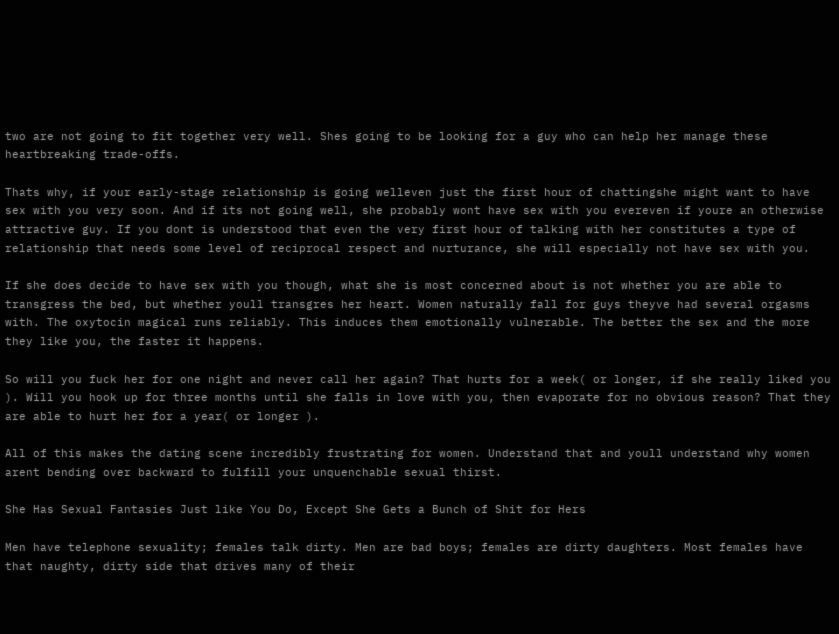two are not going to fit together very well. Shes going to be looking for a guy who can help her manage these heartbreaking trade-offs.

Thats why, if your early-stage relationship is going welleven just the first hour of chattingshe might want to have sex with you very soon. And if its not going well, she probably wont have sex with you evereven if youre an otherwise attractive guy. If you dont is understood that even the very first hour of talking with her constitutes a type of relationship that needs some level of reciprocal respect and nurturance, she will especially not have sex with you.

If she does decide to have sex with you though, what she is most concerned about is not whether you are able to transgress the bed, but whether youll transgres her heart. Women naturally fall for guys theyve had several orgasms with. The oxytocin magical runs reliably. This induces them emotionally vulnerable. The better the sex and the more they like you, the faster it happens.

So will you fuck her for one night and never call her again? That hurts for a week( or longer, if she really liked you ). Will you hook up for three months until she falls in love with you, then evaporate for no obvious reason? That they are able to hurt her for a year( or longer ).

All of this makes the dating scene incredibly frustrating for women. Understand that and youll understand why women arent bending over backward to fulfill your unquenchable sexual thirst.

She Has Sexual Fantasies Just like You Do, Except She Gets a Bunch of Shit for Hers

Men have telephone sexuality; females talk dirty. Men are bad boys; females are dirty daughters. Most females have that naughty, dirty side that drives many of their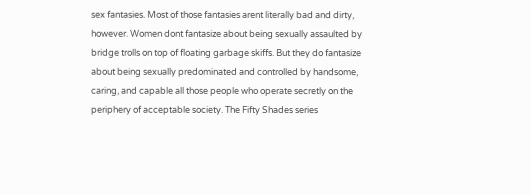sex fantasies. Most of those fantasies arent literally bad and dirty, however. Women dont fantasize about being sexually assaulted by bridge trolls on top of floating garbage skiffs. But they do fantasize about being sexually predominated and controlled by handsome, caring, and capable all those people who operate secretly on the periphery of acceptable society. The Fifty Shades series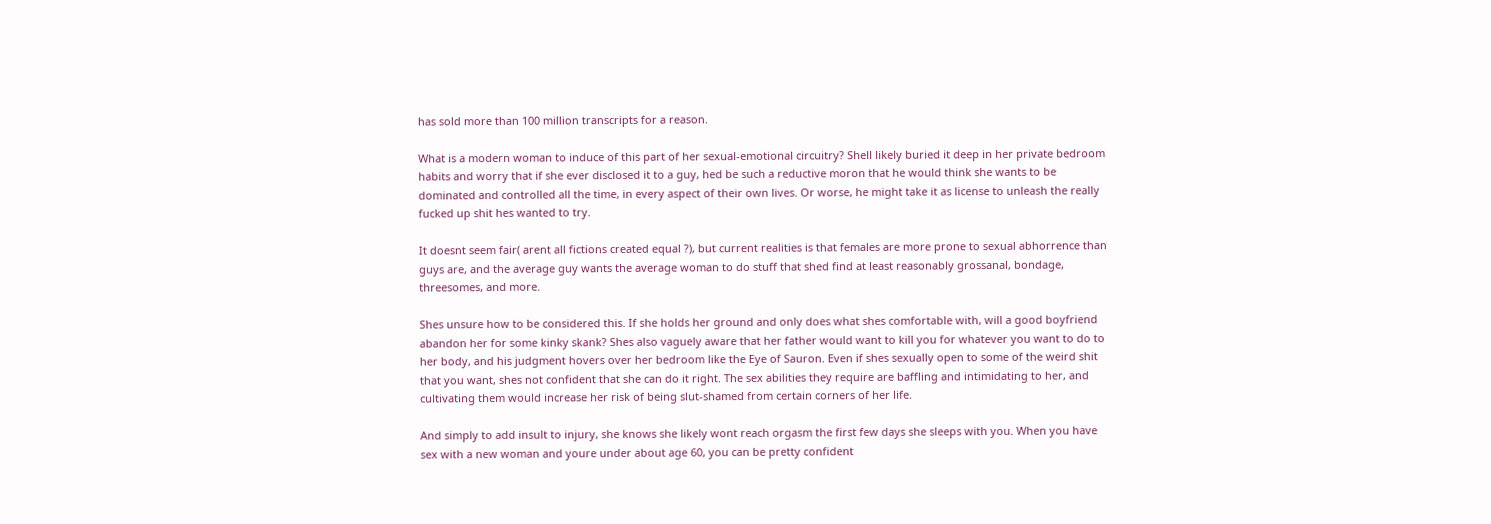has sold more than 100 million transcripts for a reason.

What is a modern woman to induce of this part of her sexual-emotional circuitry? Shell likely buried it deep in her private bedroom habits and worry that if she ever disclosed it to a guy, hed be such a reductive moron that he would think she wants to be dominated and controlled all the time, in every aspect of their own lives. Or worse, he might take it as license to unleash the really fucked up shit hes wanted to try.

It doesnt seem fair( arent all fictions created equal ?), but current realities is that females are more prone to sexual abhorrence than guys are, and the average guy wants the average woman to do stuff that shed find at least reasonably grossanal, bondage, threesomes, and more.

Shes unsure how to be considered this. If she holds her ground and only does what shes comfortable with, will a good boyfriend abandon her for some kinky skank? Shes also vaguely aware that her father would want to kill you for whatever you want to do to her body, and his judgment hovers over her bedroom like the Eye of Sauron. Even if shes sexually open to some of the weird shit that you want, shes not confident that she can do it right. The sex abilities they require are baffling and intimidating to her, and cultivating them would increase her risk of being slut-shamed from certain corners of her life.

And simply to add insult to injury, she knows she likely wont reach orgasm the first few days she sleeps with you. When you have sex with a new woman and youre under about age 60, you can be pretty confident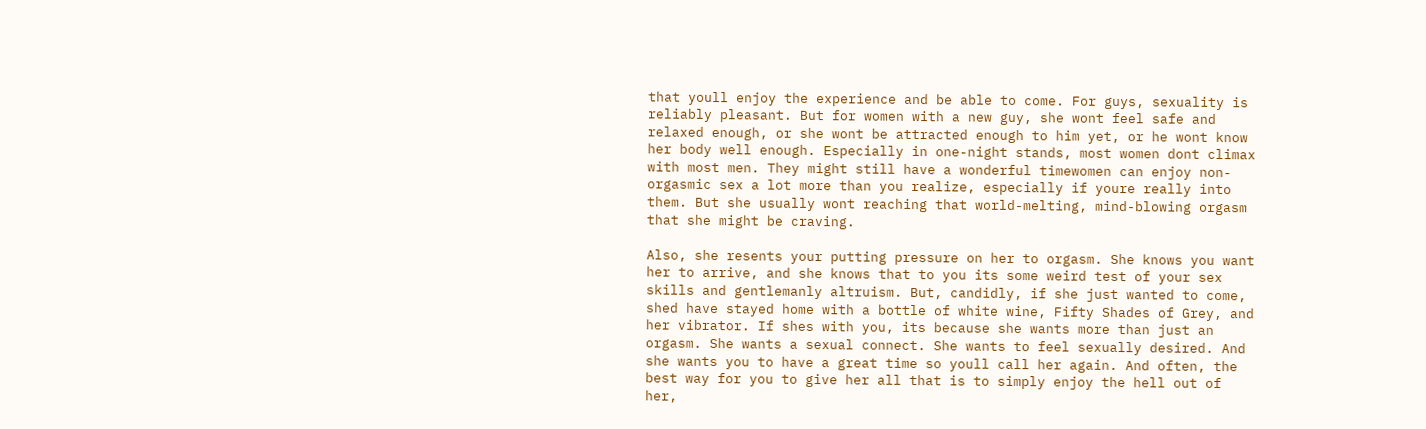that youll enjoy the experience and be able to come. For guys, sexuality is reliably pleasant. But for women with a new guy, she wont feel safe and relaxed enough, or she wont be attracted enough to him yet, or he wont know her body well enough. Especially in one-night stands, most women dont climax with most men. They might still have a wonderful timewomen can enjoy non-orgasmic sex a lot more than you realize, especially if youre really into them. But she usually wont reaching that world-melting, mind-blowing orgasm that she might be craving.

Also, she resents your putting pressure on her to orgasm. She knows you want her to arrive, and she knows that to you its some weird test of your sex skills and gentlemanly altruism. But, candidly, if she just wanted to come, shed have stayed home with a bottle of white wine, Fifty Shades of Grey, and her vibrator. If shes with you, its because she wants more than just an orgasm. She wants a sexual connect. She wants to feel sexually desired. And she wants you to have a great time so youll call her again. And often, the best way for you to give her all that is to simply enjoy the hell out of her,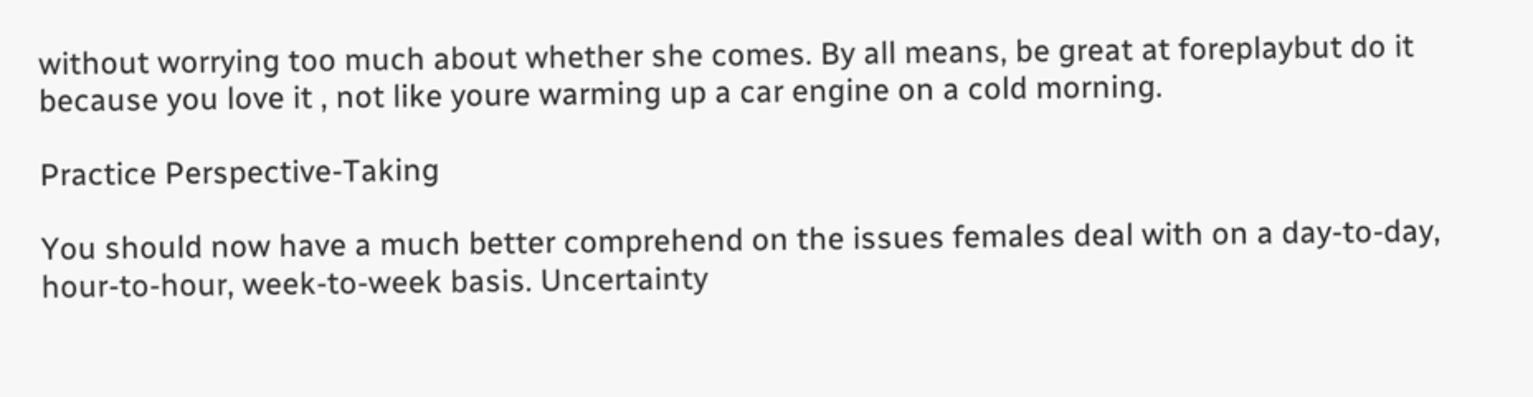without worrying too much about whether she comes. By all means, be great at foreplaybut do it because you love it , not like youre warming up a car engine on a cold morning.

Practice Perspective-Taking

You should now have a much better comprehend on the issues females deal with on a day-to-day, hour-to-hour, week-to-week basis. Uncertainty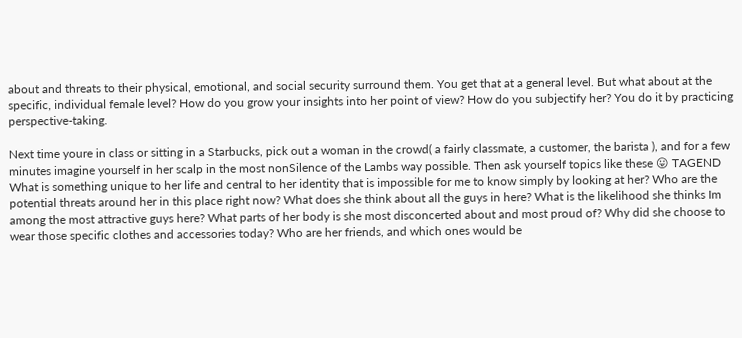about and threats to their physical, emotional, and social security surround them. You get that at a general level. But what about at the specific, individual female level? How do you grow your insights into her point of view? How do you subjectify her? You do it by practicing perspective-taking.

Next time youre in class or sitting in a Starbucks, pick out a woman in the crowd( a fairly classmate, a customer, the barista ), and for a few minutes imagine yourself in her scalp in the most nonSilence of the Lambs way possible. Then ask yourself topics like these 😛 TAGEND What is something unique to her life and central to her identity that is impossible for me to know simply by looking at her? Who are the potential threats around her in this place right now? What does she think about all the guys in here? What is the likelihood she thinks Im among the most attractive guys here? What parts of her body is she most disconcerted about and most proud of? Why did she choose to wear those specific clothes and accessories today? Who are her friends, and which ones would be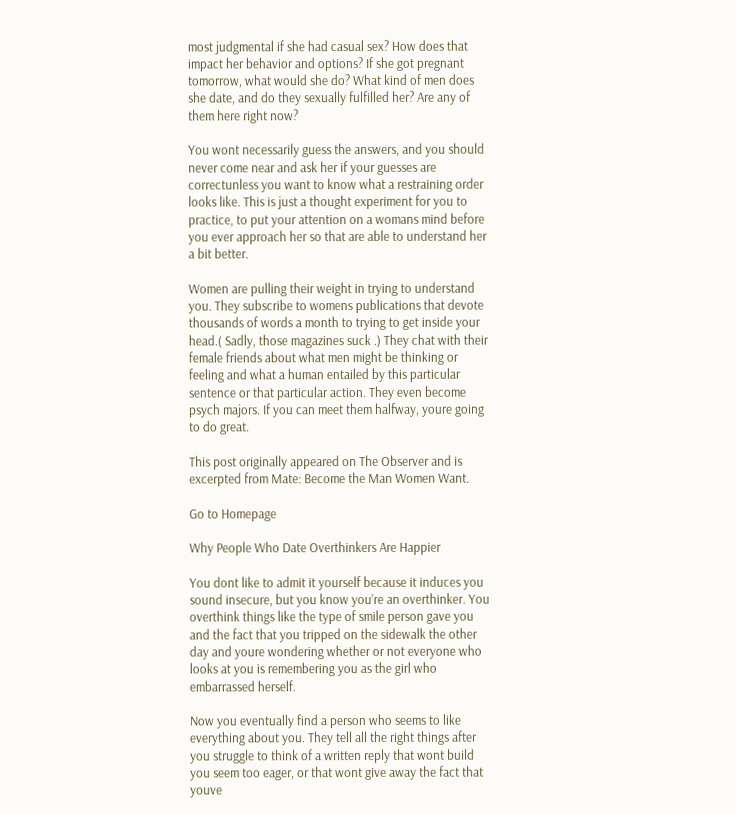most judgmental if she had casual sex? How does that impact her behavior and options? If she got pregnant tomorrow, what would she do? What kind of men does she date, and do they sexually fulfilled her? Are any of them here right now?

You wont necessarily guess the answers, and you should never come near and ask her if your guesses are correctunless you want to know what a restraining order looks like. This is just a thought experiment for you to practice, to put your attention on a womans mind before you ever approach her so that are able to understand her a bit better.

Women are pulling their weight in trying to understand you. They subscribe to womens publications that devote thousands of words a month to trying to get inside your head.( Sadly, those magazines suck .) They chat with their female friends about what men might be thinking or feeling and what a human entailed by this particular sentence or that particular action. They even become psych majors. If you can meet them halfway, youre going to do great.

This post originally appeared on The Observer and is excerpted from Mate: Become the Man Women Want.

Go to Homepage

Why People Who Date Overthinkers Are Happier

You dont like to admit it yourself because it induces you sound insecure, but you know you’re an overthinker. You overthink things like the type of smile person gave you and the fact that you tripped on the sidewalk the other day and youre wondering whether or not everyone who looks at you is remembering you as the girl who embarrassed herself.

Now you eventually find a person who seems to like everything about you. They tell all the right things after you struggle to think of a written reply that wont build you seem too eager, or that wont give away the fact that youve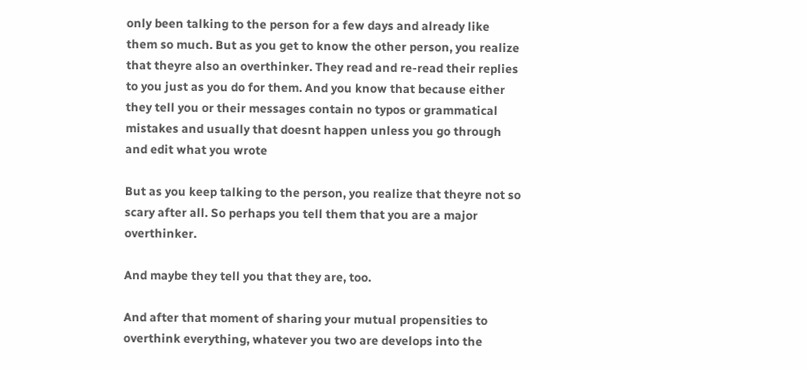only been talking to the person for a few days and already like them so much. But as you get to know the other person, you realize that theyre also an overthinker. They read and re-read their replies to you just as you do for them. And you know that because either they tell you or their messages contain no typos or grammatical mistakes and usually that doesnt happen unless you go through and edit what you wrote

But as you keep talking to the person, you realize that theyre not so scary after all. So perhaps you tell them that you are a major overthinker.

And maybe they tell you that they are, too.

And after that moment of sharing your mutual propensities to overthink everything, whatever you two are develops into the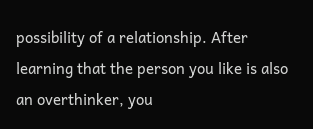possibility of a relationship. After learning that the person you like is also an overthinker, you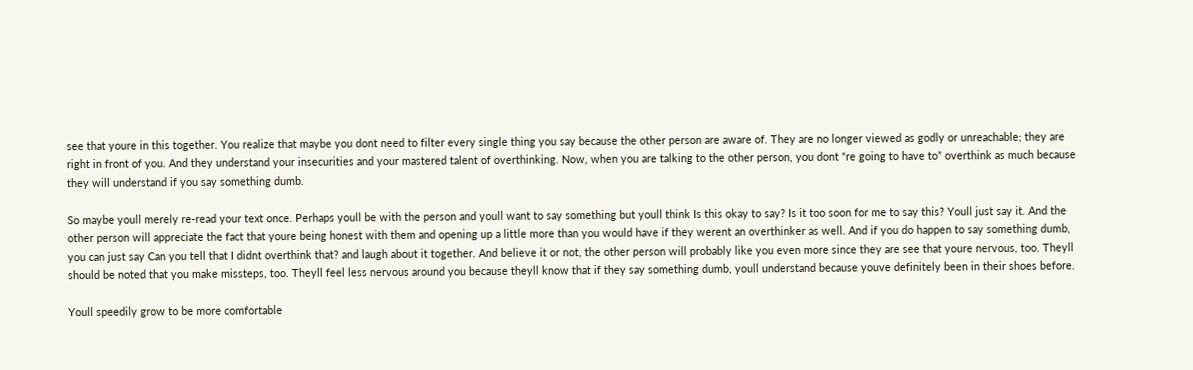see that youre in this together. You realize that maybe you dont need to filter every single thing you say because the other person are aware of. They are no longer viewed as godly or unreachable; they are right in front of you. And they understand your insecurities and your mastered talent of overthinking. Now, when you are talking to the other person, you dont “re going to have to” overthink as much because they will understand if you say something dumb.

So maybe youll merely re-read your text once. Perhaps youll be with the person and youll want to say something but youll think Is this okay to say? Is it too soon for me to say this? Youll just say it. And the other person will appreciate the fact that youre being honest with them and opening up a little more than you would have if they werent an overthinker as well. And if you do happen to say something dumb, you can just say Can you tell that I didnt overthink that? and laugh about it together. And believe it or not, the other person will probably like you even more since they are see that youre nervous, too. Theyll should be noted that you make missteps, too. Theyll feel less nervous around you because theyll know that if they say something dumb, youll understand because youve definitely been in their shoes before.

Youll speedily grow to be more comfortable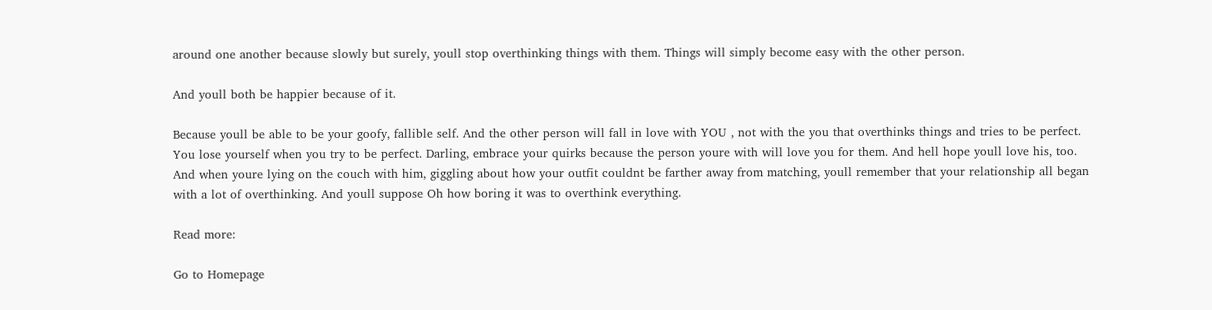around one another because slowly but surely, youll stop overthinking things with them. Things will simply become easy with the other person.

And youll both be happier because of it.

Because youll be able to be your goofy, fallible self. And the other person will fall in love with YOU , not with the you that overthinks things and tries to be perfect. You lose yourself when you try to be perfect. Darling, embrace your quirks because the person youre with will love you for them. And hell hope youll love his, too. And when youre lying on the couch with him, giggling about how your outfit couldnt be farther away from matching, youll remember that your relationship all began with a lot of overthinking. And youll suppose Oh how boring it was to overthink everything.

Read more:

Go to Homepage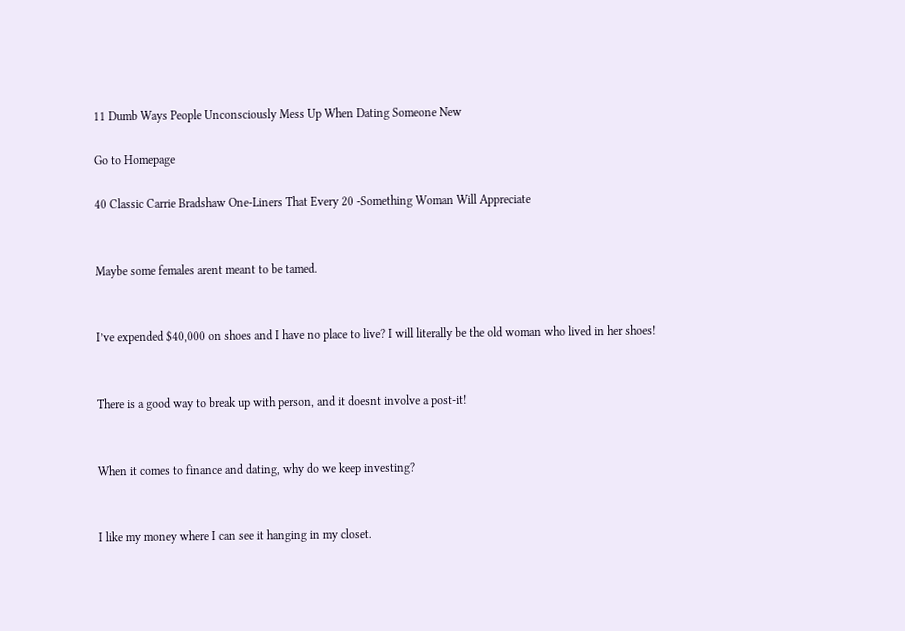11 Dumb Ways People Unconsciously Mess Up When Dating Someone New

Go to Homepage

40 Classic Carrie Bradshaw One-Liners That Every 20 -Something Woman Will Appreciate


Maybe some females arent meant to be tamed.


I’ve expended $40,000 on shoes and I have no place to live? I will literally be the old woman who lived in her shoes!


There is a good way to break up with person, and it doesnt involve a post-it!


When it comes to finance and dating, why do we keep investing?


I like my money where I can see it hanging in my closet.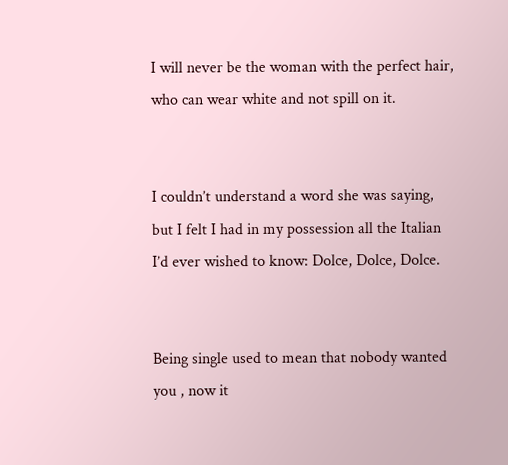I will never be the woman with the perfect hair, who can wear white and not spill on it.


I couldn’t understand a word she was saying, but I felt I had in my possession all the Italian I’d ever wished to know: Dolce, Dolce, Dolce.


Being single used to mean that nobody wanted you , now it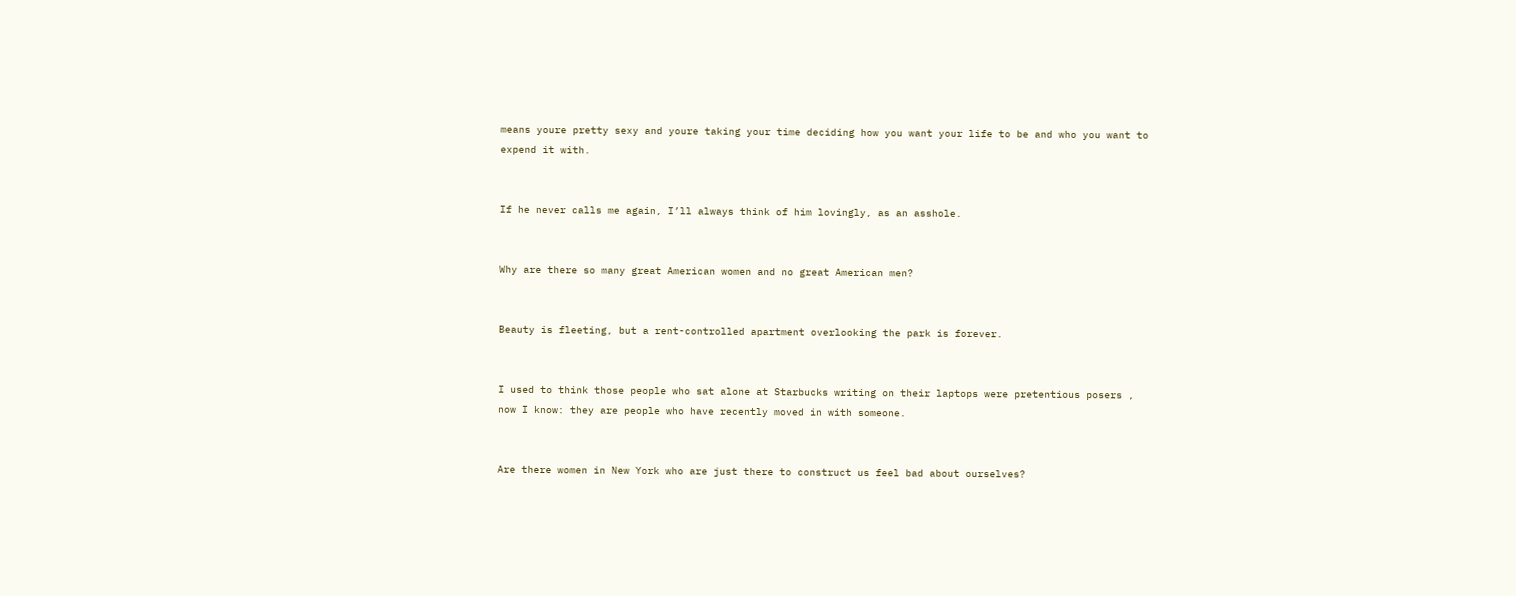means youre pretty sexy and youre taking your time deciding how you want your life to be and who you want to expend it with.


If he never calls me again, I’ll always think of him lovingly, as an asshole.


Why are there so many great American women and no great American men?


Beauty is fleeting, but a rent-controlled apartment overlooking the park is forever.


I used to think those people who sat alone at Starbucks writing on their laptops were pretentious posers , now I know: they are people who have recently moved in with someone.


Are there women in New York who are just there to construct us feel bad about ourselves?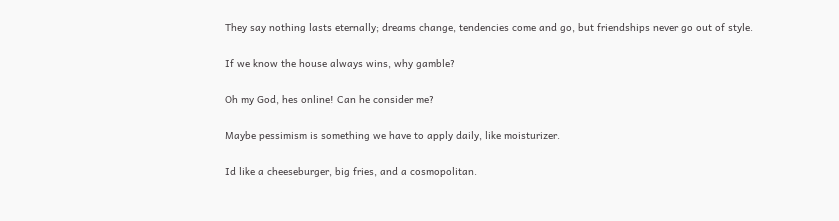They say nothing lasts eternally; dreams change, tendencies come and go, but friendships never go out of style.


If we know the house always wins, why gamble?


Oh my God, hes online! Can he consider me?


Maybe pessimism is something we have to apply daily, like moisturizer.


Id like a cheeseburger, big fries, and a cosmopolitan.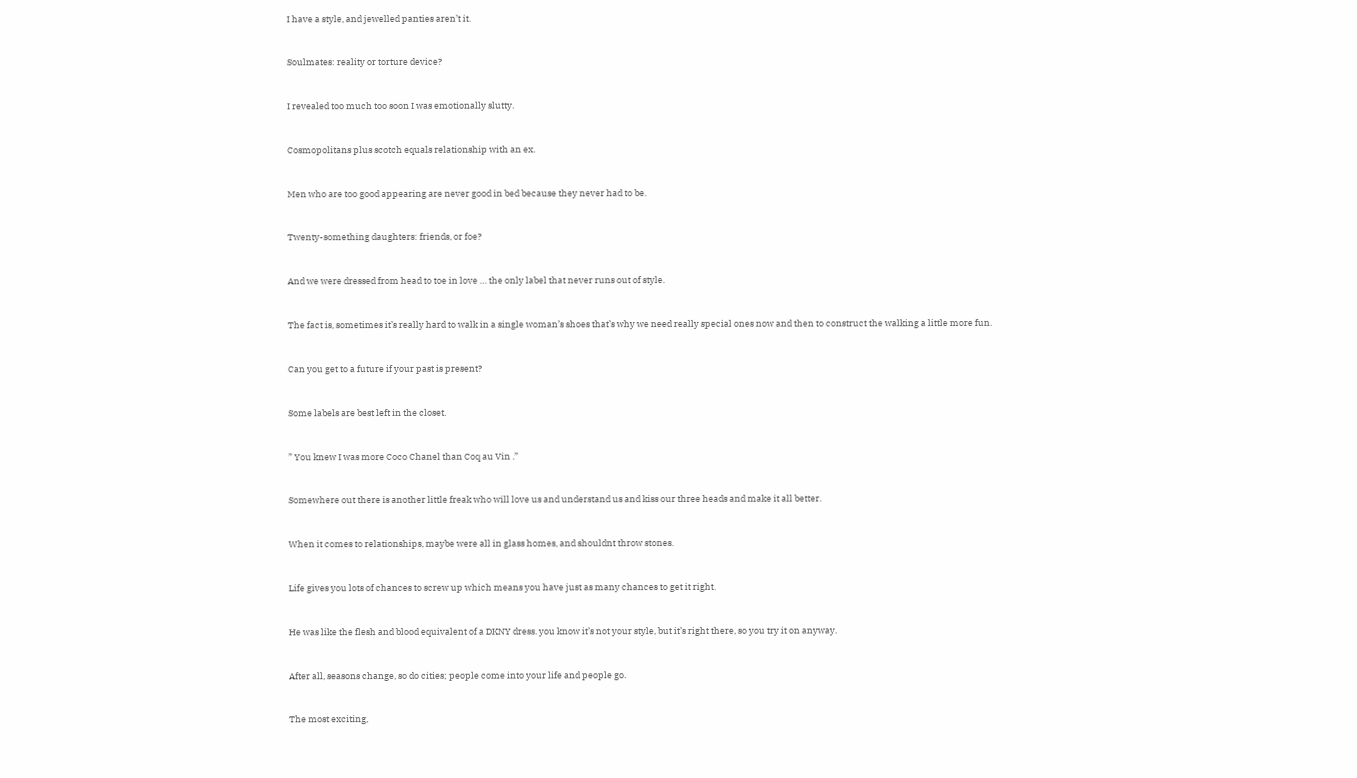I have a style, and jewelled panties aren’t it.


Soulmates: reality or torture device?


I revealed too much too soon I was emotionally slutty.


Cosmopolitans plus scotch equals relationship with an ex.


Men who are too good appearing are never good in bed because they never had to be.


Twenty-something daughters: friends, or foe?


And we were dressed from head to toe in love … the only label that never runs out of style.


The fact is, sometimes it’s really hard to walk in a single woman’s shoes that’s why we need really special ones now and then to construct the walking a little more fun.


Can you get to a future if your past is present?


Some labels are best left in the closet.


” You knew I was more Coco Chanel than Coq au Vin .”


Somewhere out there is another little freak who will love us and understand us and kiss our three heads and make it all better.


When it comes to relationships, maybe were all in glass homes, and shouldnt throw stones.


Life gives you lots of chances to screw up which means you have just as many chances to get it right.


He was like the flesh and blood equivalent of a DKNY dress. you know it’s not your style, but it’s right there, so you try it on anyway.


After all, seasons change, so do cities; people come into your life and people go.


The most exciting,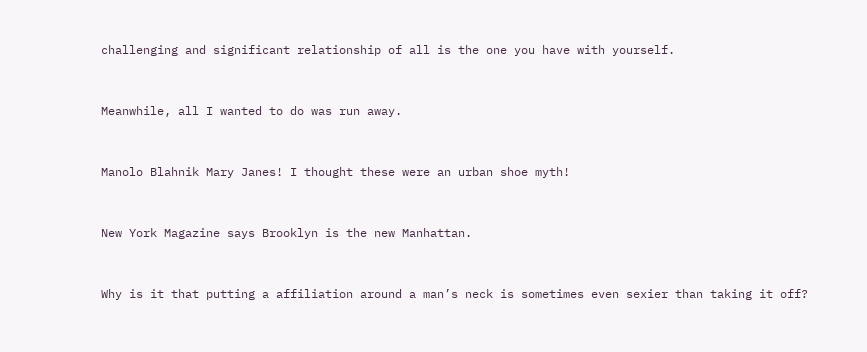challenging and significant relationship of all is the one you have with yourself.


Meanwhile, all I wanted to do was run away.


Manolo Blahnik Mary Janes! I thought these were an urban shoe myth!


New York Magazine says Brooklyn is the new Manhattan.


Why is it that putting a affiliation around a man’s neck is sometimes even sexier than taking it off?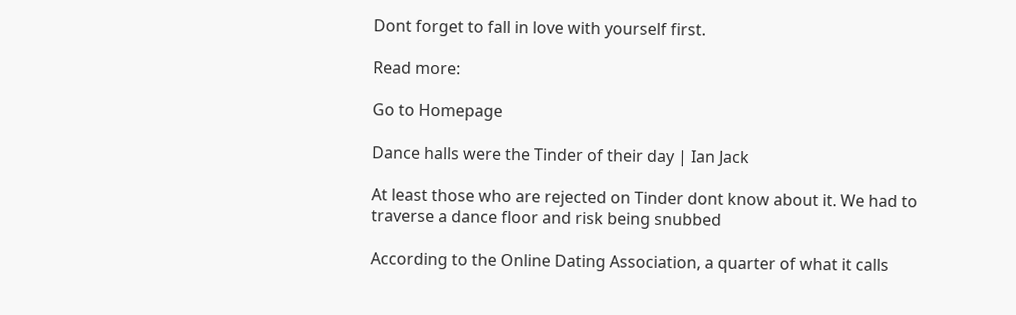Dont forget to fall in love with yourself first.

Read more:

Go to Homepage

Dance halls were the Tinder of their day | Ian Jack

At least those who are rejected on Tinder dont know about it. We had to traverse a dance floor and risk being snubbed

According to the Online Dating Association, a quarter of what it calls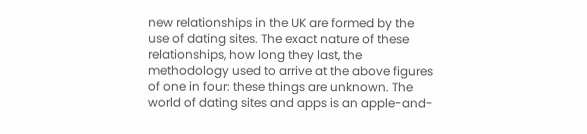new relationships in the UK are formed by the use of dating sites. The exact nature of these relationships, how long they last, the methodology used to arrive at the above figures of one in four: these things are unknown. The world of dating sites and apps is an apple-and-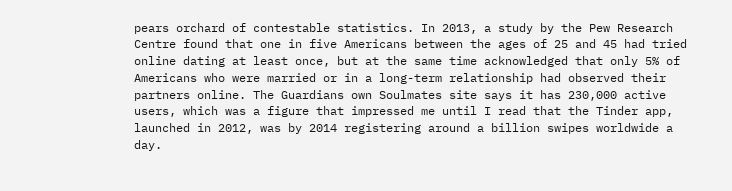pears orchard of contestable statistics. In 2013, a study by the Pew Research Centre found that one in five Americans between the ages of 25 and 45 had tried online dating at least once, but at the same time acknowledged that only 5% of Americans who were married or in a long-term relationship had observed their partners online. The Guardians own Soulmates site says it has 230,000 active users, which was a figure that impressed me until I read that the Tinder app, launched in 2012, was by 2014 registering around a billion swipes worldwide a day.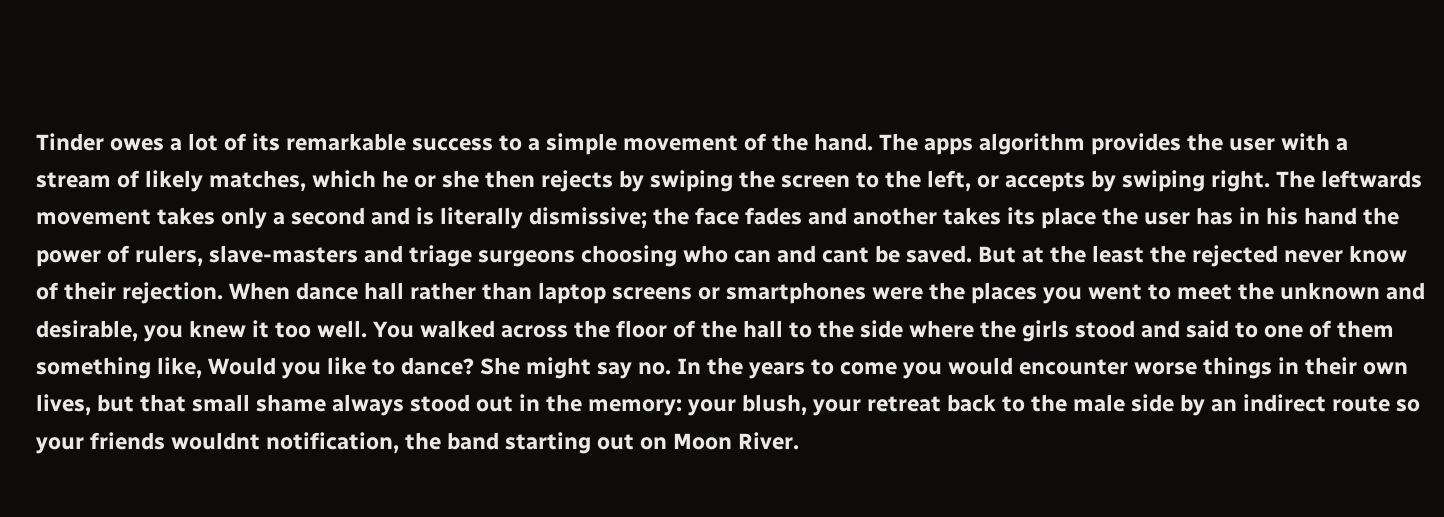Tinder owes a lot of its remarkable success to a simple movement of the hand. The apps algorithm provides the user with a stream of likely matches, which he or she then rejects by swiping the screen to the left, or accepts by swiping right. The leftwards movement takes only a second and is literally dismissive; the face fades and another takes its place the user has in his hand the power of rulers, slave-masters and triage surgeons choosing who can and cant be saved. But at the least the rejected never know of their rejection. When dance hall rather than laptop screens or smartphones were the places you went to meet the unknown and desirable, you knew it too well. You walked across the floor of the hall to the side where the girls stood and said to one of them something like, Would you like to dance? She might say no. In the years to come you would encounter worse things in their own lives, but that small shame always stood out in the memory: your blush, your retreat back to the male side by an indirect route so your friends wouldnt notification, the band starting out on Moon River.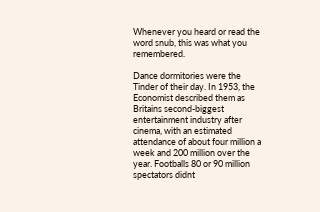Whenever you heard or read the word snub, this was what you remembered.

Dance dormitories were the Tinder of their day. In 1953, the Economist described them as Britains second-biggest entertainment industry after cinema, with an estimated attendance of about four million a week and 200 million over the year. Footballs 80 or 90 million spectators didnt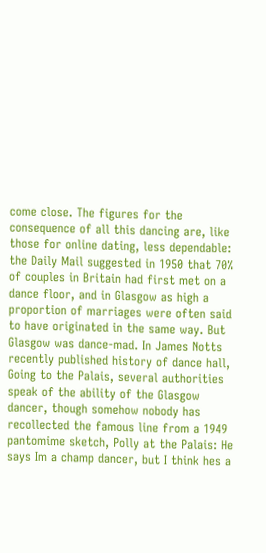come close. The figures for the consequence of all this dancing are, like those for online dating, less dependable: the Daily Mail suggested in 1950 that 70% of couples in Britain had first met on a dance floor, and in Glasgow as high a proportion of marriages were often said to have originated in the same way. But Glasgow was dance-mad. In James Notts recently published history of dance hall, Going to the Palais, several authorities speak of the ability of the Glasgow dancer, though somehow nobody has recollected the famous line from a 1949 pantomime sketch, Polly at the Palais: He says Im a champ dancer, but I think hes a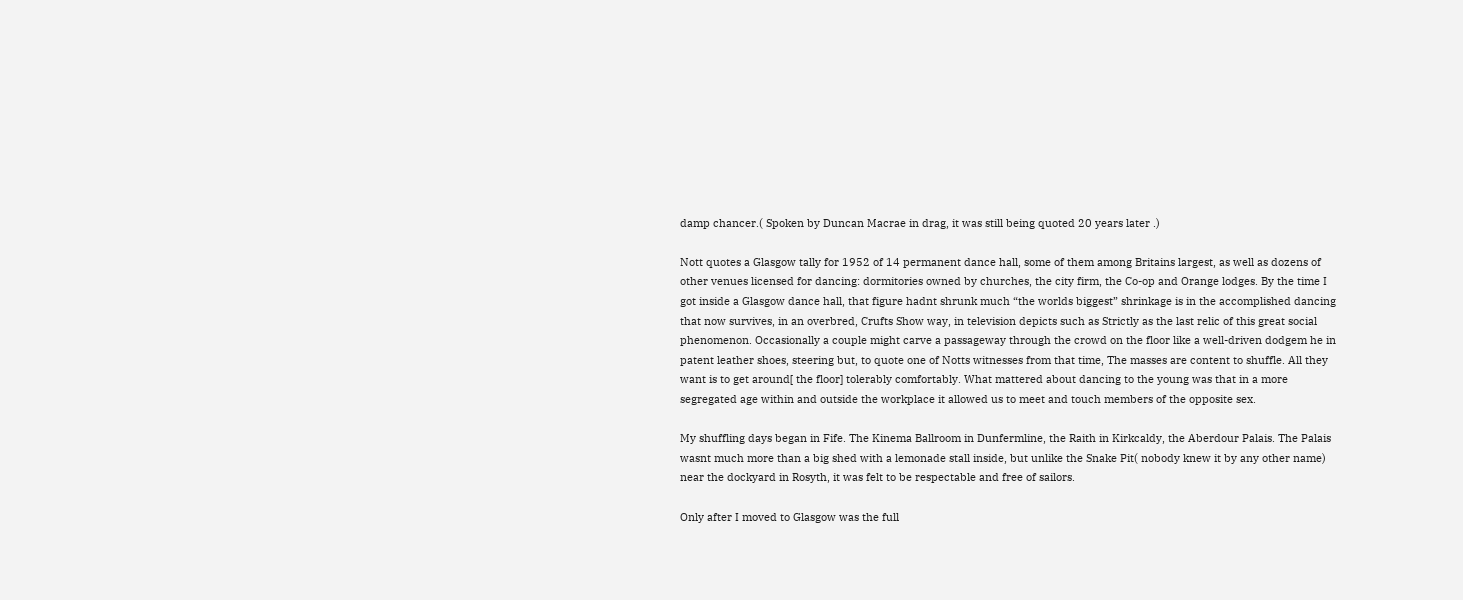damp chancer.( Spoken by Duncan Macrae in drag, it was still being quoted 20 years later .)

Nott quotes a Glasgow tally for 1952 of 14 permanent dance hall, some of them among Britains largest, as well as dozens of other venues licensed for dancing: dormitories owned by churches, the city firm, the Co-op and Orange lodges. By the time I got inside a Glasgow dance hall, that figure hadnt shrunk much “the worlds biggest” shrinkage is in the accomplished dancing that now survives, in an overbred, Crufts Show way, in television depicts such as Strictly as the last relic of this great social phenomenon. Occasionally a couple might carve a passageway through the crowd on the floor like a well-driven dodgem he in patent leather shoes, steering but, to quote one of Notts witnesses from that time, The masses are content to shuffle. All they want is to get around[ the floor] tolerably comfortably. What mattered about dancing to the young was that in a more segregated age within and outside the workplace it allowed us to meet and touch members of the opposite sex.

My shuffling days began in Fife. The Kinema Ballroom in Dunfermline, the Raith in Kirkcaldy, the Aberdour Palais. The Palais wasnt much more than a big shed with a lemonade stall inside, but unlike the Snake Pit( nobody knew it by any other name) near the dockyard in Rosyth, it was felt to be respectable and free of sailors.

Only after I moved to Glasgow was the full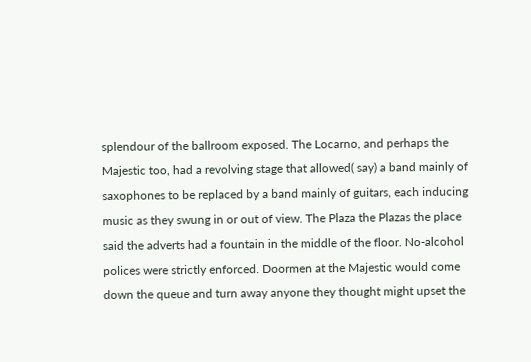splendour of the ballroom exposed. The Locarno, and perhaps the Majestic too, had a revolving stage that allowed( say) a band mainly of saxophones to be replaced by a band mainly of guitars, each inducing music as they swung in or out of view. The Plaza the Plazas the place said the adverts had a fountain in the middle of the floor. No-alcohol polices were strictly enforced. Doormen at the Majestic would come down the queue and turn away anyone they thought might upset the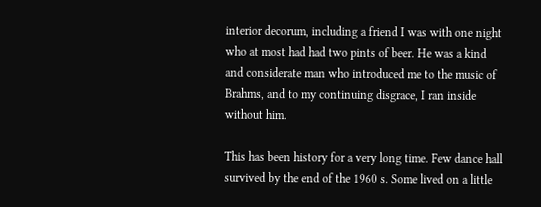interior decorum, including a friend I was with one night who at most had had two pints of beer. He was a kind and considerate man who introduced me to the music of Brahms, and to my continuing disgrace, I ran inside without him.

This has been history for a very long time. Few dance hall survived by the end of the 1960 s. Some lived on a little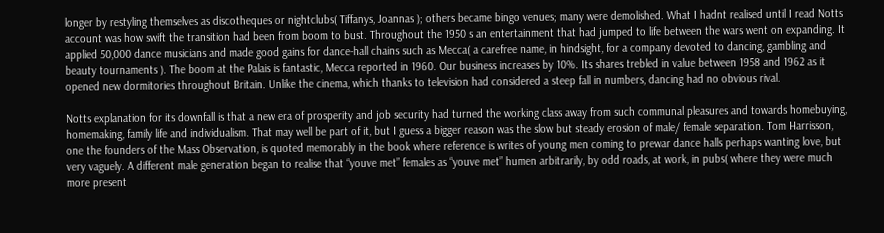longer by restyling themselves as discotheques or nightclubs( Tiffanys, Joannas ); others became bingo venues; many were demolished. What I hadnt realised until I read Notts account was how swift the transition had been from boom to bust. Throughout the 1950 s an entertainment that had jumped to life between the wars went on expanding. It applied 50,000 dance musicians and made good gains for dance-hall chains such as Mecca( a carefree name, in hindsight, for a company devoted to dancing, gambling and beauty tournaments ). The boom at the Palais is fantastic, Mecca reported in 1960. Our business increases by 10%. Its shares trebled in value between 1958 and 1962 as it opened new dormitories throughout Britain. Unlike the cinema, which thanks to television had considered a steep fall in numbers, dancing had no obvious rival.

Notts explanation for its downfall is that a new era of prosperity and job security had turned the working class away from such communal pleasures and towards homebuying, homemaking, family life and individualism. That may well be part of it, but I guess a bigger reason was the slow but steady erosion of male/ female separation. Tom Harrisson, one the founders of the Mass Observation, is quoted memorably in the book where reference is writes of young men coming to prewar dance halls perhaps wanting love, but very vaguely. A different male generation began to realise that “youve met” females as “youve met” humen arbitrarily, by odd roads, at work, in pubs( where they were much more present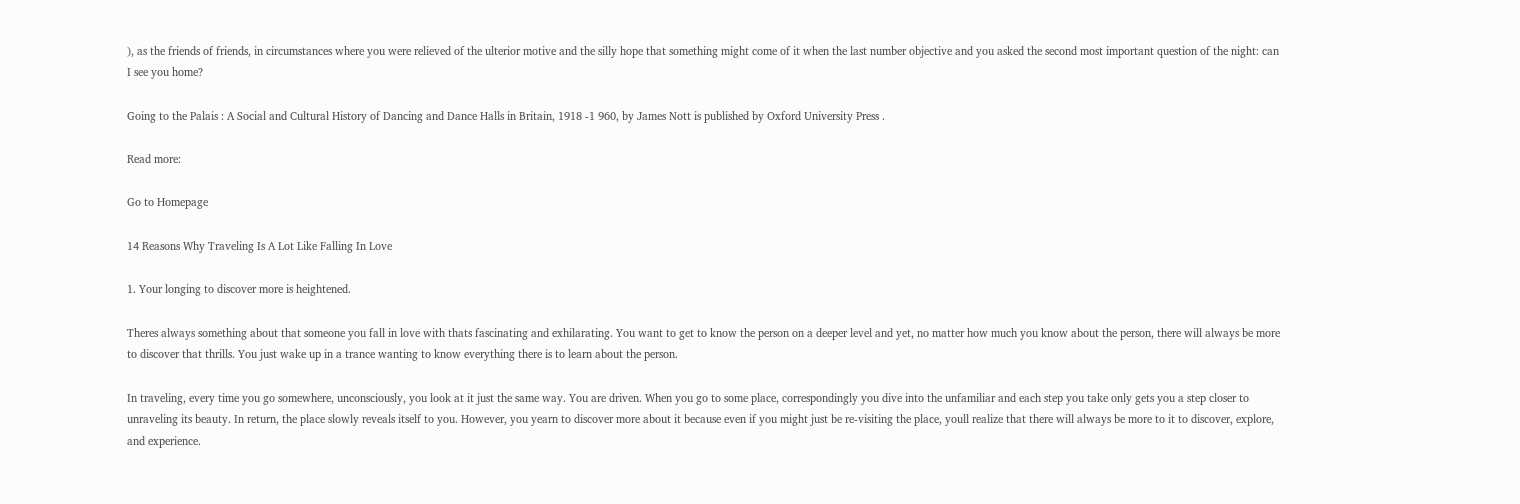), as the friends of friends, in circumstances where you were relieved of the ulterior motive and the silly hope that something might come of it when the last number objective and you asked the second most important question of the night: can I see you home?

Going to the Palais : A Social and Cultural History of Dancing and Dance Halls in Britain, 1918 -1 960, by James Nott is published by Oxford University Press .

Read more:

Go to Homepage

14 Reasons Why Traveling Is A Lot Like Falling In Love

1. Your longing to discover more is heightened.

Theres always something about that someone you fall in love with thats fascinating and exhilarating. You want to get to know the person on a deeper level and yet, no matter how much you know about the person, there will always be more to discover that thrills. You just wake up in a trance wanting to know everything there is to learn about the person.

In traveling, every time you go somewhere, unconsciously, you look at it just the same way. You are driven. When you go to some place, correspondingly you dive into the unfamiliar and each step you take only gets you a step closer to unraveling its beauty. In return, the place slowly reveals itself to you. However, you yearn to discover more about it because even if you might just be re-visiting the place, youll realize that there will always be more to it to discover, explore, and experience.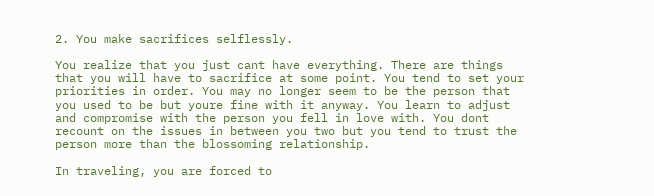2. You make sacrifices selflessly.

You realize that you just cant have everything. There are things that you will have to sacrifice at some point. You tend to set your priorities in order. You may no longer seem to be the person that you used to be but youre fine with it anyway. You learn to adjust and compromise with the person you fell in love with. You dont recount on the issues in between you two but you tend to trust the person more than the blossoming relationship.

In traveling, you are forced to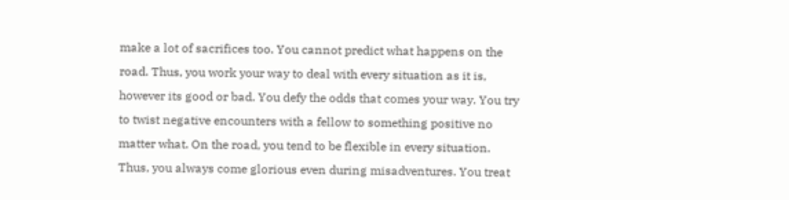make a lot of sacrifices too. You cannot predict what happens on the road. Thus, you work your way to deal with every situation as it is, however its good or bad. You defy the odds that comes your way. You try to twist negative encounters with a fellow to something positive no matter what. On the road, you tend to be flexible in every situation. Thus, you always come glorious even during misadventures. You treat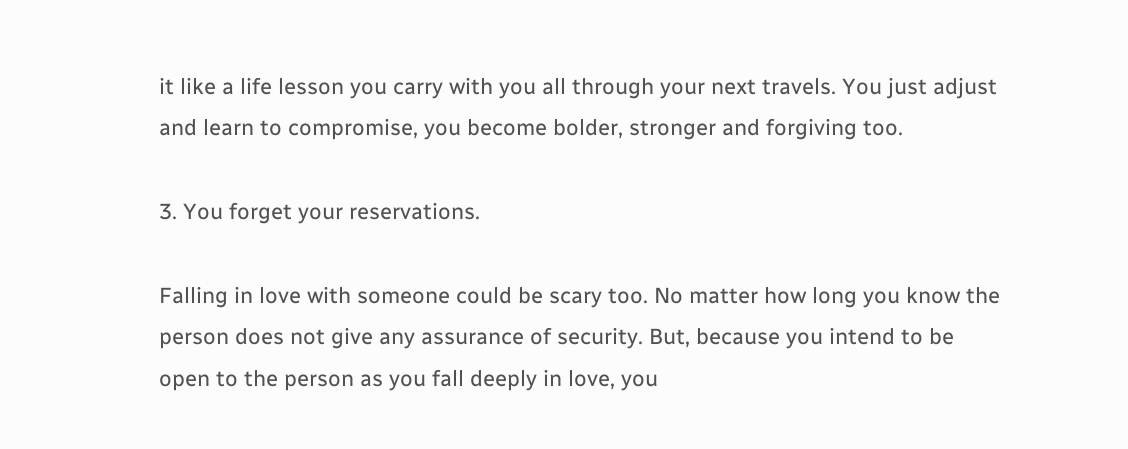it like a life lesson you carry with you all through your next travels. You just adjust and learn to compromise, you become bolder, stronger and forgiving too.

3. You forget your reservations.

Falling in love with someone could be scary too. No matter how long you know the person does not give any assurance of security. But, because you intend to be open to the person as you fall deeply in love, you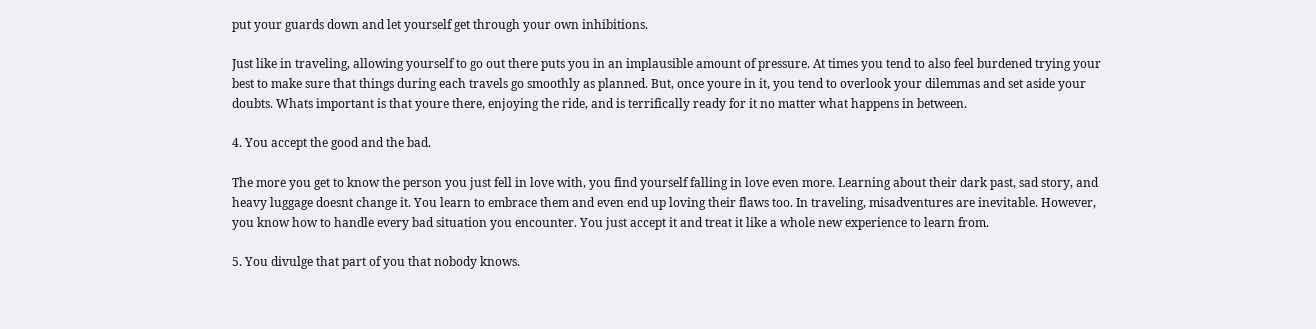put your guards down and let yourself get through your own inhibitions.

Just like in traveling, allowing yourself to go out there puts you in an implausible amount of pressure. At times you tend to also feel burdened trying your best to make sure that things during each travels go smoothly as planned. But, once youre in it, you tend to overlook your dilemmas and set aside your doubts. Whats important is that youre there, enjoying the ride, and is terrifically ready for it no matter what happens in between.

4. You accept the good and the bad.

The more you get to know the person you just fell in love with, you find yourself falling in love even more. Learning about their dark past, sad story, and heavy luggage doesnt change it. You learn to embrace them and even end up loving their flaws too. In traveling, misadventures are inevitable. However, you know how to handle every bad situation you encounter. You just accept it and treat it like a whole new experience to learn from.

5. You divulge that part of you that nobody knows.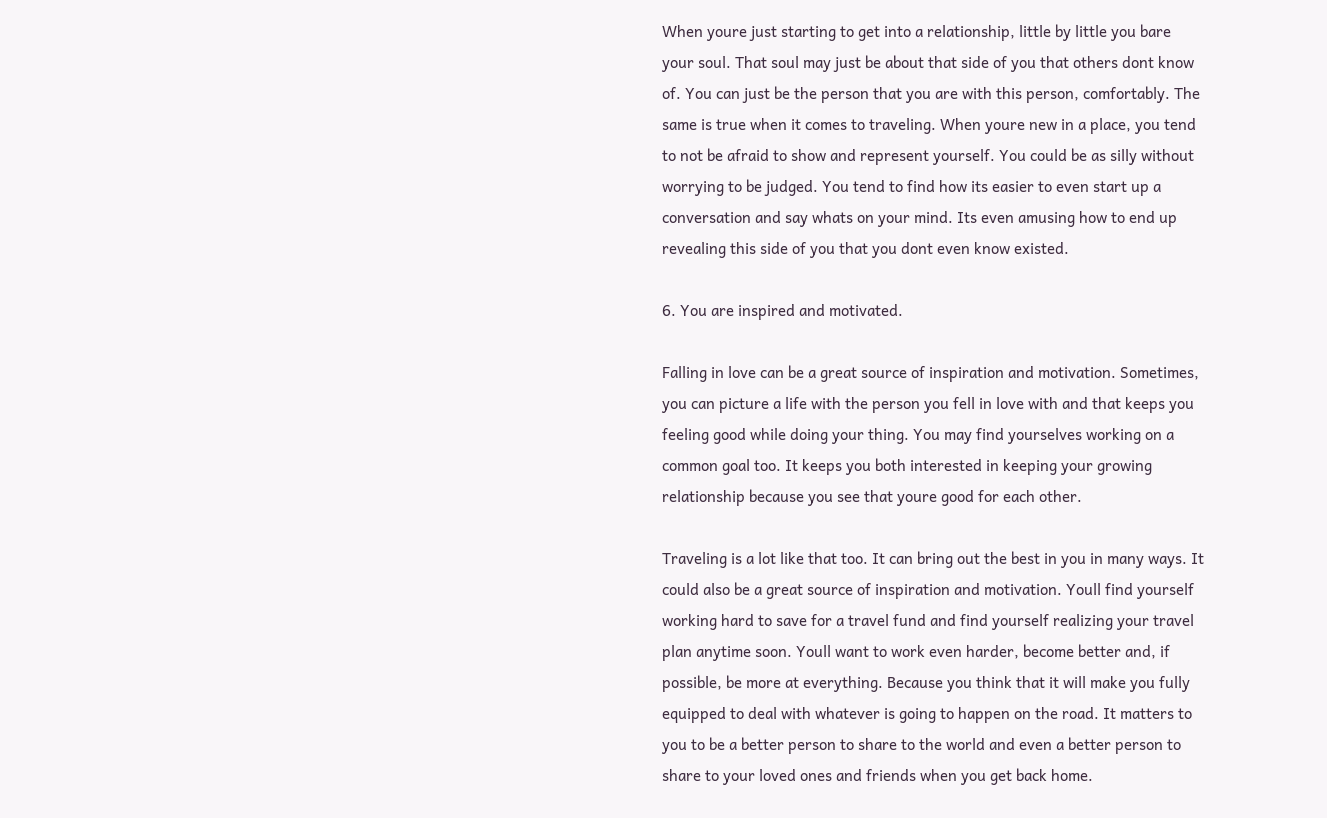When youre just starting to get into a relationship, little by little you bare your soul. That soul may just be about that side of you that others dont know of. You can just be the person that you are with this person, comfortably. The same is true when it comes to traveling. When youre new in a place, you tend to not be afraid to show and represent yourself. You could be as silly without worrying to be judged. You tend to find how its easier to even start up a conversation and say whats on your mind. Its even amusing how to end up revealing this side of you that you dont even know existed.

6. You are inspired and motivated.

Falling in love can be a great source of inspiration and motivation. Sometimes, you can picture a life with the person you fell in love with and that keeps you feeling good while doing your thing. You may find yourselves working on a common goal too. It keeps you both interested in keeping your growing relationship because you see that youre good for each other.

Traveling is a lot like that too. It can bring out the best in you in many ways. It could also be a great source of inspiration and motivation. Youll find yourself working hard to save for a travel fund and find yourself realizing your travel plan anytime soon. Youll want to work even harder, become better and, if possible, be more at everything. Because you think that it will make you fully equipped to deal with whatever is going to happen on the road. It matters to you to be a better person to share to the world and even a better person to share to your loved ones and friends when you get back home.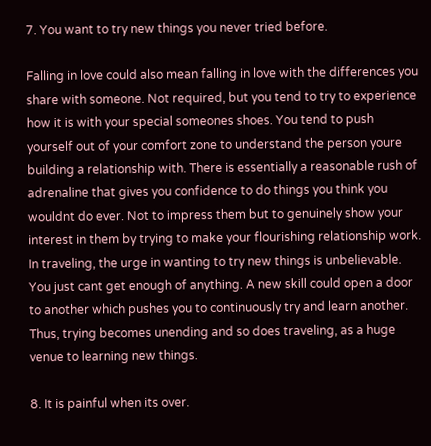7. You want to try new things you never tried before.

Falling in love could also mean falling in love with the differences you share with someone. Not required, but you tend to try to experience how it is with your special someones shoes. You tend to push yourself out of your comfort zone to understand the person youre building a relationship with. There is essentially a reasonable rush of adrenaline that gives you confidence to do things you think you wouldnt do ever. Not to impress them but to genuinely show your interest in them by trying to make your flourishing relationship work. In traveling, the urge in wanting to try new things is unbelievable. You just cant get enough of anything. A new skill could open a door to another which pushes you to continuously try and learn another. Thus, trying becomes unending and so does traveling, as a huge venue to learning new things.

8. It is painful when its over.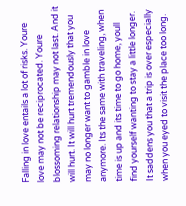Falling in love entails a lot of risks. Youre love may not be reciprocated. Youre blossoming relationship may not last. And it will hurt. It will hurt tremendously that you may no longer want to gamble in love anymore. Its the same with traveling, when time is up and its time to go home, youll find yourself wanting to stay a little longer. It saddens you that a trip is over especially when you eyed to visit the place too long.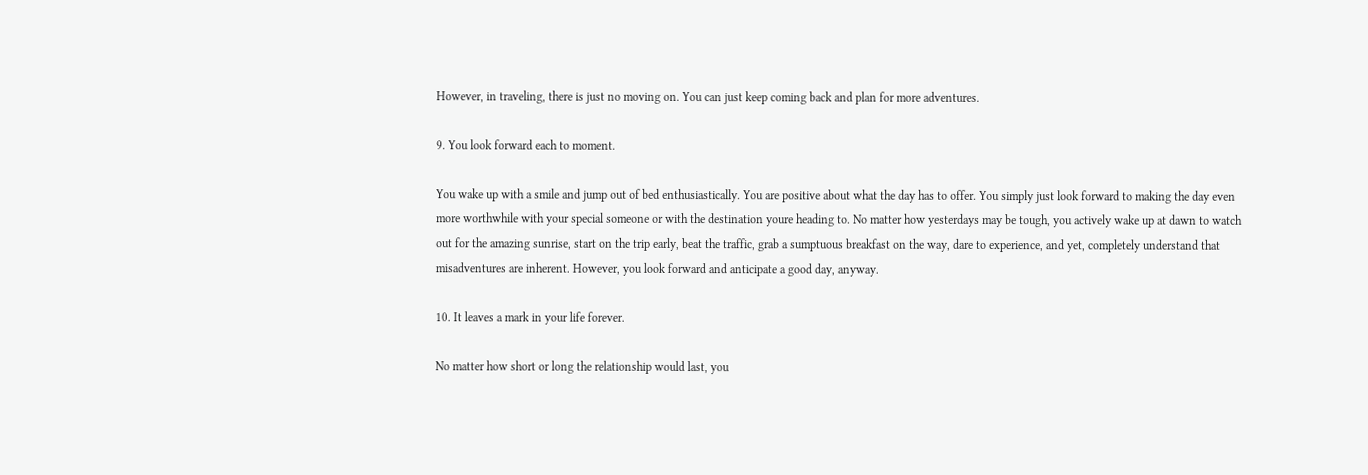However, in traveling, there is just no moving on. You can just keep coming back and plan for more adventures.

9. You look forward each to moment.

You wake up with a smile and jump out of bed enthusiastically. You are positive about what the day has to offer. You simply just look forward to making the day even more worthwhile with your special someone or with the destination youre heading to. No matter how yesterdays may be tough, you actively wake up at dawn to watch out for the amazing sunrise, start on the trip early, beat the traffic, grab a sumptuous breakfast on the way, dare to experience, and yet, completely understand that misadventures are inherent. However, you look forward and anticipate a good day, anyway.

10. It leaves a mark in your life forever.

No matter how short or long the relationship would last, you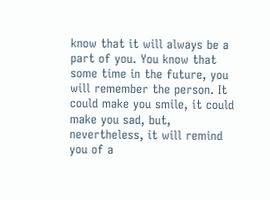know that it will always be a part of you. You know that some time in the future, you will remember the person. It could make you smile, it could make you sad, but, nevertheless, it will remind you of a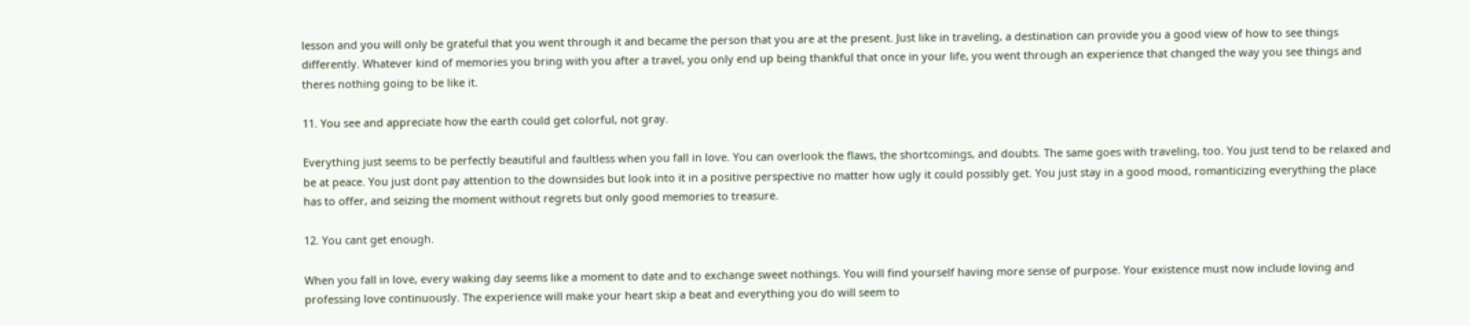lesson and you will only be grateful that you went through it and became the person that you are at the present. Just like in traveling, a destination can provide you a good view of how to see things differently. Whatever kind of memories you bring with you after a travel, you only end up being thankful that once in your life, you went through an experience that changed the way you see things and theres nothing going to be like it.

11. You see and appreciate how the earth could get colorful, not gray.

Everything just seems to be perfectly beautiful and faultless when you fall in love. You can overlook the flaws, the shortcomings, and doubts. The same goes with traveling, too. You just tend to be relaxed and be at peace. You just dont pay attention to the downsides but look into it in a positive perspective no matter how ugly it could possibly get. You just stay in a good mood, romanticizing everything the place has to offer, and seizing the moment without regrets but only good memories to treasure.

12. You cant get enough.

When you fall in love, every waking day seems like a moment to date and to exchange sweet nothings. You will find yourself having more sense of purpose. Your existence must now include loving and professing love continuously. The experience will make your heart skip a beat and everything you do will seem to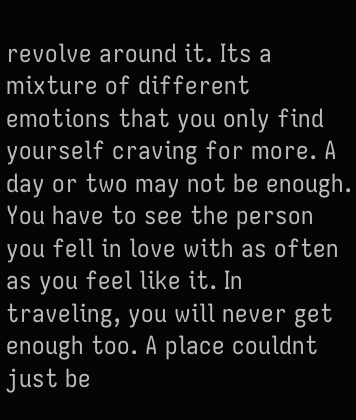revolve around it. Its a mixture of different emotions that you only find yourself craving for more. A day or two may not be enough. You have to see the person you fell in love with as often as you feel like it. In traveling, you will never get enough too. A place couldnt just be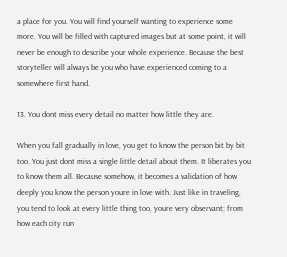a place for you. You will find yourself wanting to experience some more. You will be filled with captured images but at some point, it will never be enough to describe your whole experience. Because the best storyteller will always be you who have experienced coming to a somewhere first hand.

13. You dont miss every detail no matter how little they are.

When you fall gradually in love, you get to know the person bit by bit too. You just dont miss a single little detail about them. It liberates you to know them all. Because somehow, it becomes a validation of how deeply you know the person youre in love with. Just like in traveling, you tend to look at every little thing too, youre very observant; from how each city run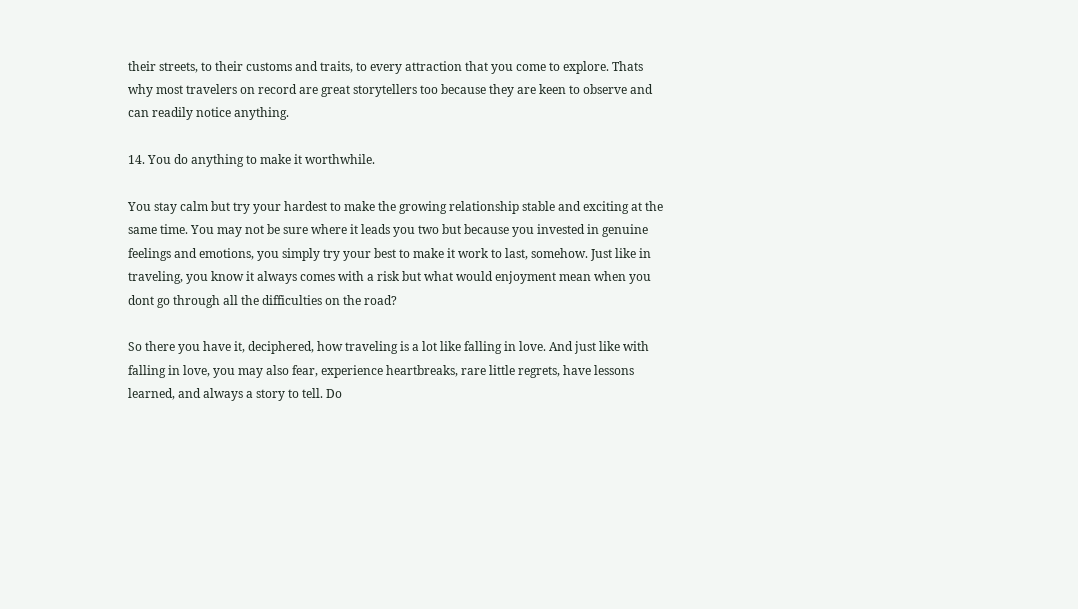their streets, to their customs and traits, to every attraction that you come to explore. Thats why most travelers on record are great storytellers too because they are keen to observe and can readily notice anything.

14. You do anything to make it worthwhile.

You stay calm but try your hardest to make the growing relationship stable and exciting at the same time. You may not be sure where it leads you two but because you invested in genuine feelings and emotions, you simply try your best to make it work to last, somehow. Just like in traveling, you know it always comes with a risk but what would enjoyment mean when you dont go through all the difficulties on the road?

So there you have it, deciphered, how traveling is a lot like falling in love. And just like with falling in love, you may also fear, experience heartbreaks, rare little regrets, have lessons learned, and always a story to tell. Do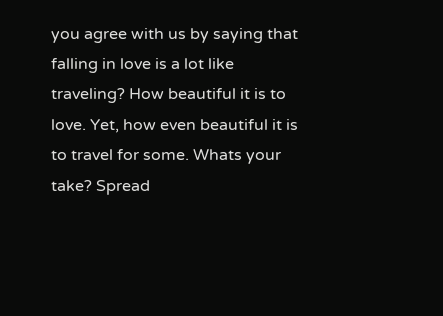you agree with us by saying that falling in love is a lot like traveling? How beautiful it is to love. Yet, how even beautiful it is to travel for some. Whats your take? Spread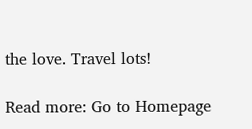the love. Travel lots!

Read more: Go to Homepage